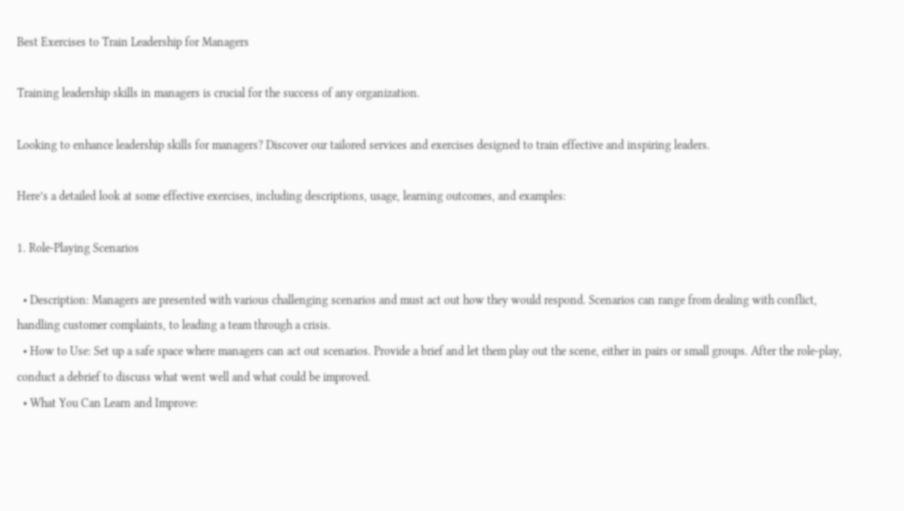Best Exercises to Train Leadership for Managers

Training leadership skills in managers is crucial for the success of any organization.

Looking to enhance leadership skills for managers? Discover our tailored services and exercises designed to train effective and inspiring leaders.

Here’s a detailed look at some effective exercises, including descriptions, usage, learning outcomes, and examples:

1. Role-Playing Scenarios

  • Description: Managers are presented with various challenging scenarios and must act out how they would respond. Scenarios can range from dealing with conflict, handling customer complaints, to leading a team through a crisis.
  • How to Use: Set up a safe space where managers can act out scenarios. Provide a brief and let them play out the scene, either in pairs or small groups. After the role-play, conduct a debrief to discuss what went well and what could be improved.
  • What You Can Learn and Improve: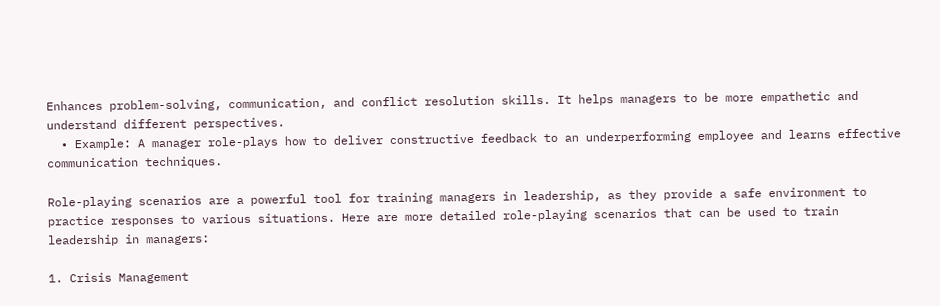Enhances problem-solving, communication, and conflict resolution skills. It helps managers to be more empathetic and understand different perspectives.
  • Example: A manager role-plays how to deliver constructive feedback to an underperforming employee and learns effective communication techniques.

Role-playing scenarios are a powerful tool for training managers in leadership, as they provide a safe environment to practice responses to various situations. Here are more detailed role-playing scenarios that can be used to train leadership in managers:

1. Crisis Management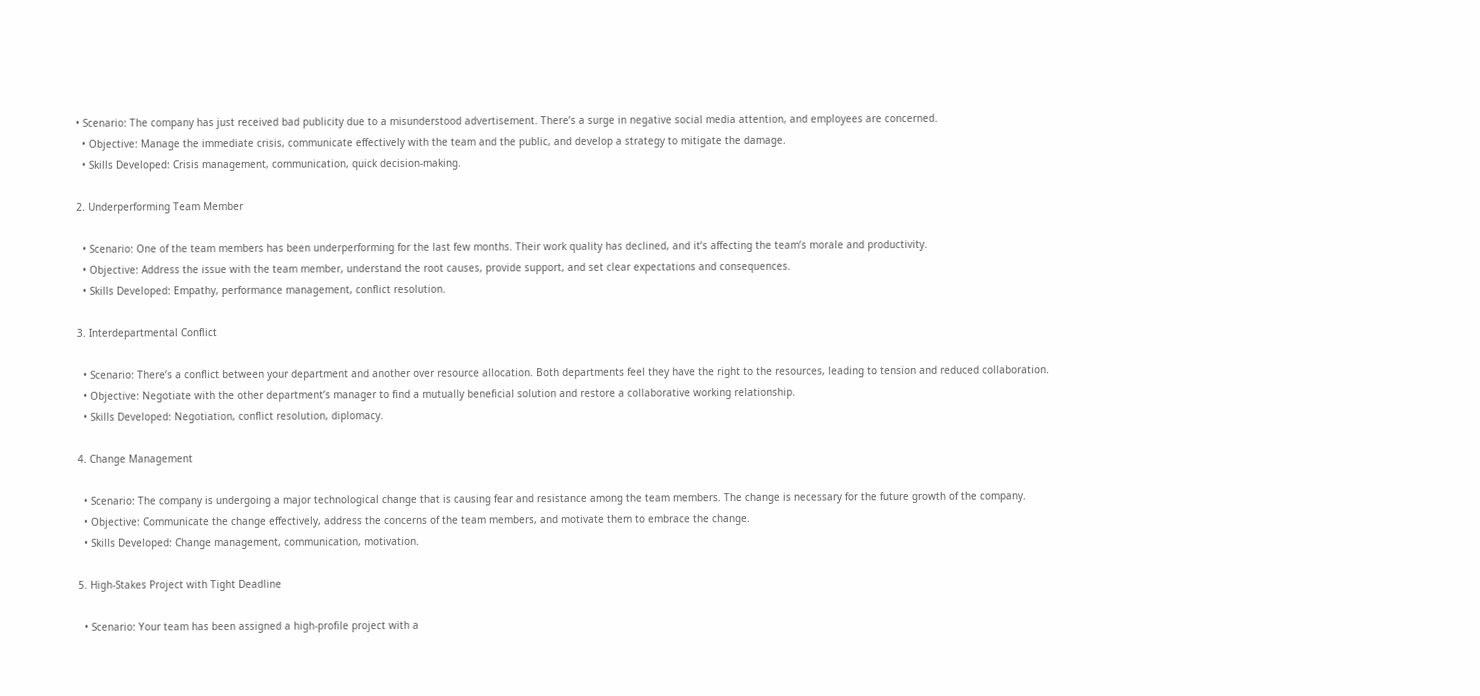• Scenario: The company has just received bad publicity due to a misunderstood advertisement. There’s a surge in negative social media attention, and employees are concerned.
  • Objective: Manage the immediate crisis, communicate effectively with the team and the public, and develop a strategy to mitigate the damage.
  • Skills Developed: Crisis management, communication, quick decision-making.

2. Underperforming Team Member

  • Scenario: One of the team members has been underperforming for the last few months. Their work quality has declined, and it’s affecting the team’s morale and productivity.
  • Objective: Address the issue with the team member, understand the root causes, provide support, and set clear expectations and consequences.
  • Skills Developed: Empathy, performance management, conflict resolution.

3. Interdepartmental Conflict

  • Scenario: There’s a conflict between your department and another over resource allocation. Both departments feel they have the right to the resources, leading to tension and reduced collaboration.
  • Objective: Negotiate with the other department’s manager to find a mutually beneficial solution and restore a collaborative working relationship.
  • Skills Developed: Negotiation, conflict resolution, diplomacy.

4. Change Management

  • Scenario: The company is undergoing a major technological change that is causing fear and resistance among the team members. The change is necessary for the future growth of the company.
  • Objective: Communicate the change effectively, address the concerns of the team members, and motivate them to embrace the change.
  • Skills Developed: Change management, communication, motivation.

5. High-Stakes Project with Tight Deadline

  • Scenario: Your team has been assigned a high-profile project with a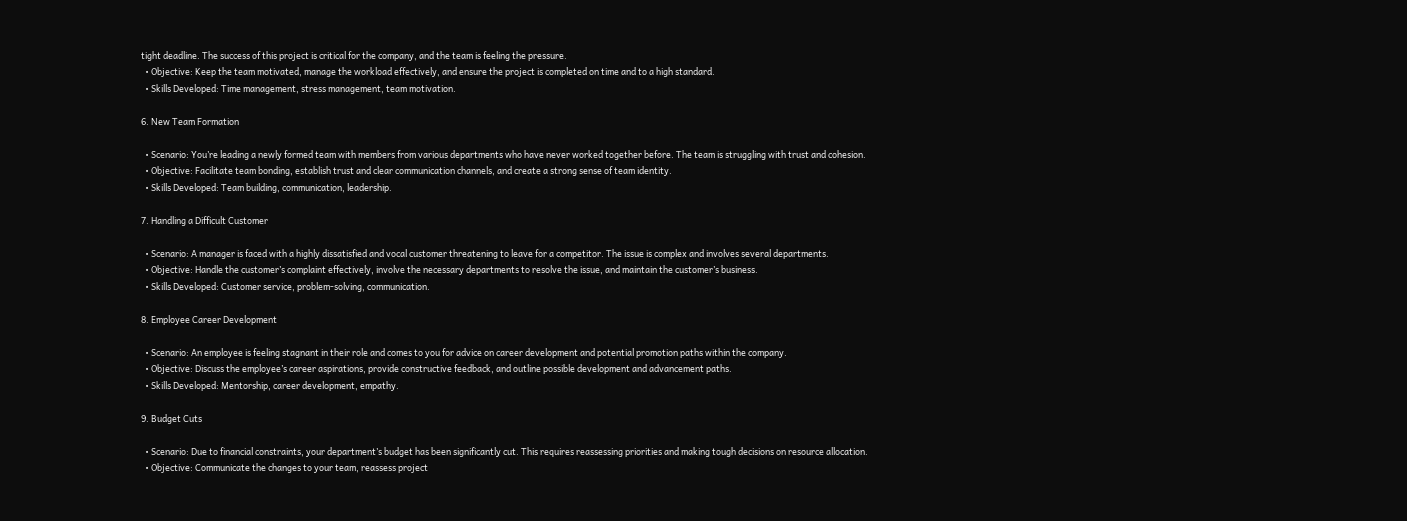tight deadline. The success of this project is critical for the company, and the team is feeling the pressure.
  • Objective: Keep the team motivated, manage the workload effectively, and ensure the project is completed on time and to a high standard.
  • Skills Developed: Time management, stress management, team motivation.

6. New Team Formation

  • Scenario: You’re leading a newly formed team with members from various departments who have never worked together before. The team is struggling with trust and cohesion.
  • Objective: Facilitate team bonding, establish trust and clear communication channels, and create a strong sense of team identity.
  • Skills Developed: Team building, communication, leadership.

7. Handling a Difficult Customer

  • Scenario: A manager is faced with a highly dissatisfied and vocal customer threatening to leave for a competitor. The issue is complex and involves several departments.
  • Objective: Handle the customer’s complaint effectively, involve the necessary departments to resolve the issue, and maintain the customer’s business.
  • Skills Developed: Customer service, problem-solving, communication.

8. Employee Career Development

  • Scenario: An employee is feeling stagnant in their role and comes to you for advice on career development and potential promotion paths within the company.
  • Objective: Discuss the employee’s career aspirations, provide constructive feedback, and outline possible development and advancement paths.
  • Skills Developed: Mentorship, career development, empathy.

9. Budget Cuts

  • Scenario: Due to financial constraints, your department’s budget has been significantly cut. This requires reassessing priorities and making tough decisions on resource allocation.
  • Objective: Communicate the changes to your team, reassess project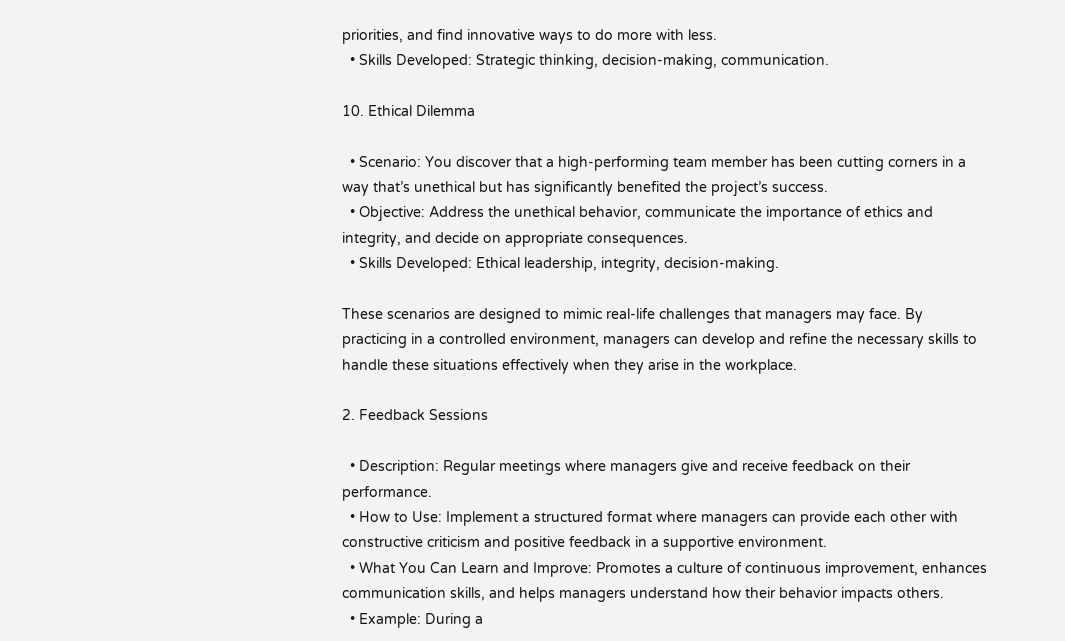priorities, and find innovative ways to do more with less.
  • Skills Developed: Strategic thinking, decision-making, communication.

10. Ethical Dilemma

  • Scenario: You discover that a high-performing team member has been cutting corners in a way that’s unethical but has significantly benefited the project’s success.
  • Objective: Address the unethical behavior, communicate the importance of ethics and integrity, and decide on appropriate consequences.
  • Skills Developed: Ethical leadership, integrity, decision-making.

These scenarios are designed to mimic real-life challenges that managers may face. By practicing in a controlled environment, managers can develop and refine the necessary skills to handle these situations effectively when they arise in the workplace.

2. Feedback Sessions

  • Description: Regular meetings where managers give and receive feedback on their performance.
  • How to Use: Implement a structured format where managers can provide each other with constructive criticism and positive feedback in a supportive environment.
  • What You Can Learn and Improve: Promotes a culture of continuous improvement, enhances communication skills, and helps managers understand how their behavior impacts others.
  • Example: During a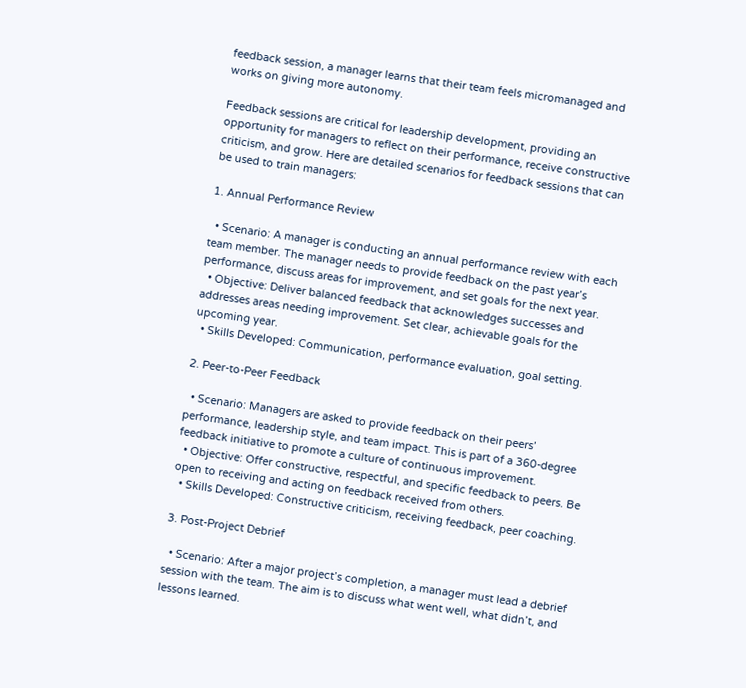feedback session, a manager learns that their team feels micromanaged and works on giving more autonomy.

Feedback sessions are critical for leadership development, providing an opportunity for managers to reflect on their performance, receive constructive criticism, and grow. Here are detailed scenarios for feedback sessions that can be used to train managers:

1. Annual Performance Review

  • Scenario: A manager is conducting an annual performance review with each team member. The manager needs to provide feedback on the past year’s performance, discuss areas for improvement, and set goals for the next year.
  • Objective: Deliver balanced feedback that acknowledges successes and addresses areas needing improvement. Set clear, achievable goals for the upcoming year.
  • Skills Developed: Communication, performance evaluation, goal setting.

2. Peer-to-Peer Feedback

  • Scenario: Managers are asked to provide feedback on their peers’ performance, leadership style, and team impact. This is part of a 360-degree feedback initiative to promote a culture of continuous improvement.
  • Objective: Offer constructive, respectful, and specific feedback to peers. Be open to receiving and acting on feedback received from others.
  • Skills Developed: Constructive criticism, receiving feedback, peer coaching.

3. Post-Project Debrief

  • Scenario: After a major project’s completion, a manager must lead a debrief session with the team. The aim is to discuss what went well, what didn’t, and lessons learned.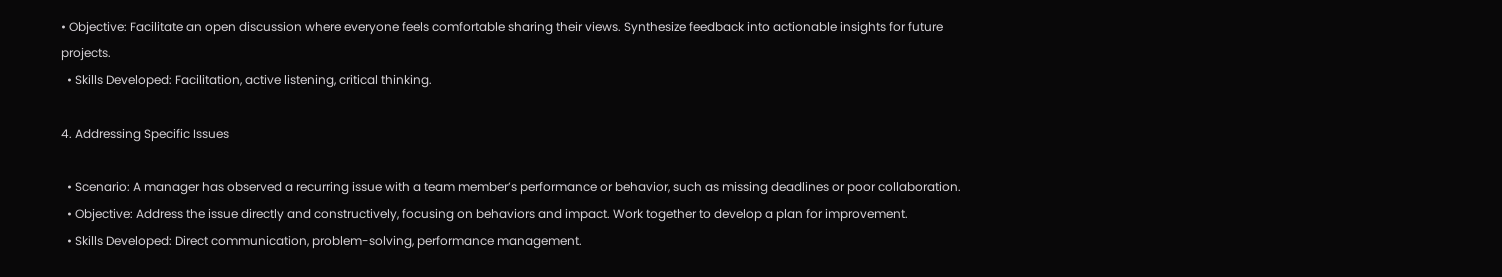• Objective: Facilitate an open discussion where everyone feels comfortable sharing their views. Synthesize feedback into actionable insights for future projects.
  • Skills Developed: Facilitation, active listening, critical thinking.

4. Addressing Specific Issues

  • Scenario: A manager has observed a recurring issue with a team member’s performance or behavior, such as missing deadlines or poor collaboration.
  • Objective: Address the issue directly and constructively, focusing on behaviors and impact. Work together to develop a plan for improvement.
  • Skills Developed: Direct communication, problem-solving, performance management.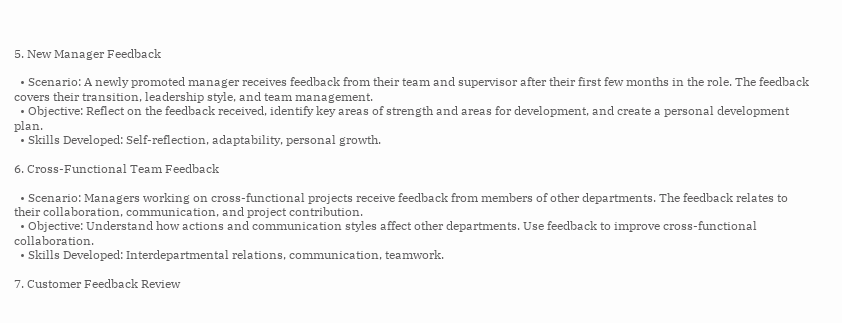5. New Manager Feedback

  • Scenario: A newly promoted manager receives feedback from their team and supervisor after their first few months in the role. The feedback covers their transition, leadership style, and team management.
  • Objective: Reflect on the feedback received, identify key areas of strength and areas for development, and create a personal development plan.
  • Skills Developed: Self-reflection, adaptability, personal growth.

6. Cross-Functional Team Feedback

  • Scenario: Managers working on cross-functional projects receive feedback from members of other departments. The feedback relates to their collaboration, communication, and project contribution.
  • Objective: Understand how actions and communication styles affect other departments. Use feedback to improve cross-functional collaboration.
  • Skills Developed: Interdepartmental relations, communication, teamwork.

7. Customer Feedback Review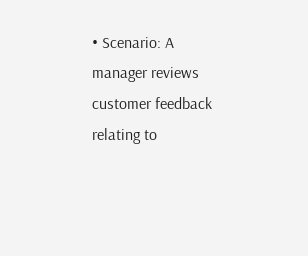• Scenario: A manager reviews customer feedback relating to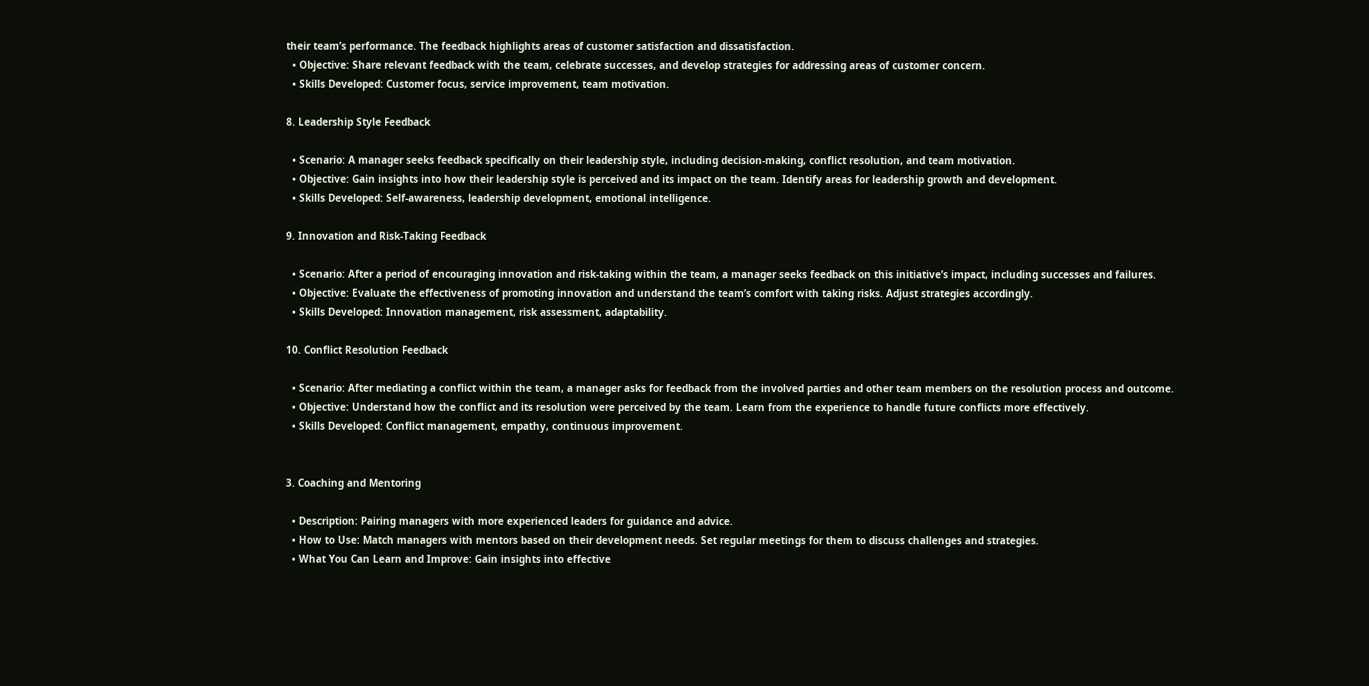their team’s performance. The feedback highlights areas of customer satisfaction and dissatisfaction.
  • Objective: Share relevant feedback with the team, celebrate successes, and develop strategies for addressing areas of customer concern.
  • Skills Developed: Customer focus, service improvement, team motivation.

8. Leadership Style Feedback

  • Scenario: A manager seeks feedback specifically on their leadership style, including decision-making, conflict resolution, and team motivation.
  • Objective: Gain insights into how their leadership style is perceived and its impact on the team. Identify areas for leadership growth and development.
  • Skills Developed: Self-awareness, leadership development, emotional intelligence.

9. Innovation and Risk-Taking Feedback

  • Scenario: After a period of encouraging innovation and risk-taking within the team, a manager seeks feedback on this initiative’s impact, including successes and failures.
  • Objective: Evaluate the effectiveness of promoting innovation and understand the team’s comfort with taking risks. Adjust strategies accordingly.
  • Skills Developed: Innovation management, risk assessment, adaptability.

10. Conflict Resolution Feedback

  • Scenario: After mediating a conflict within the team, a manager asks for feedback from the involved parties and other team members on the resolution process and outcome.
  • Objective: Understand how the conflict and its resolution were perceived by the team. Learn from the experience to handle future conflicts more effectively.
  • Skills Developed: Conflict management, empathy, continuous improvement.


3. Coaching and Mentoring

  • Description: Pairing managers with more experienced leaders for guidance and advice.
  • How to Use: Match managers with mentors based on their development needs. Set regular meetings for them to discuss challenges and strategies.
  • What You Can Learn and Improve: Gain insights into effective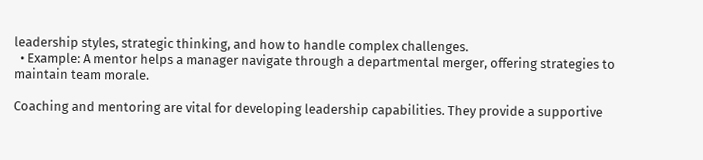leadership styles, strategic thinking, and how to handle complex challenges.
  • Example: A mentor helps a manager navigate through a departmental merger, offering strategies to maintain team morale.

Coaching and mentoring are vital for developing leadership capabilities. They provide a supportive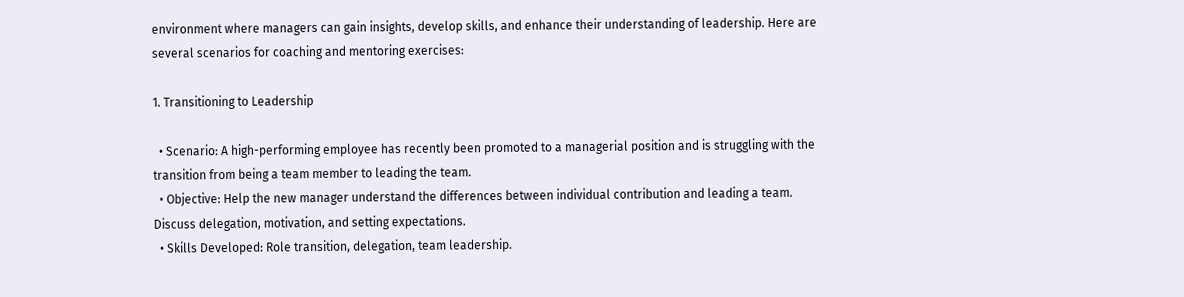environment where managers can gain insights, develop skills, and enhance their understanding of leadership. Here are several scenarios for coaching and mentoring exercises:

1. Transitioning to Leadership

  • Scenario: A high-performing employee has recently been promoted to a managerial position and is struggling with the transition from being a team member to leading the team.
  • Objective: Help the new manager understand the differences between individual contribution and leading a team. Discuss delegation, motivation, and setting expectations.
  • Skills Developed: Role transition, delegation, team leadership.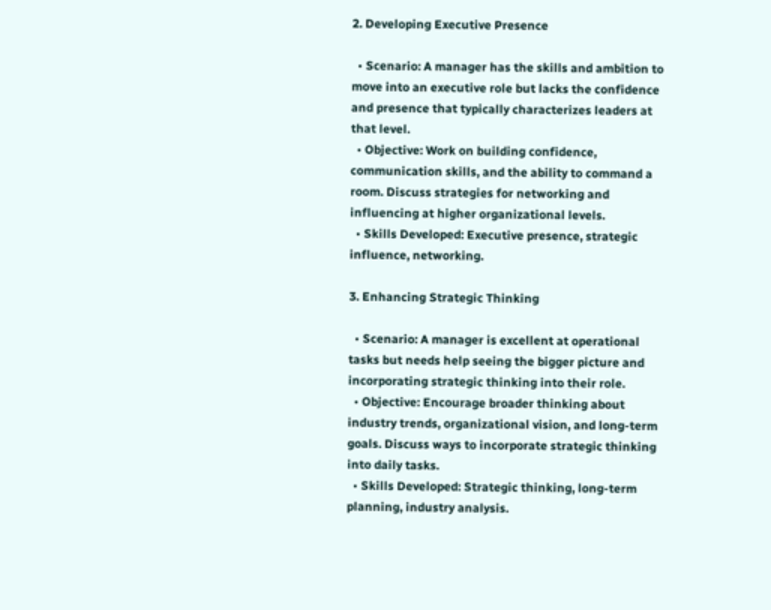2. Developing Executive Presence

  • Scenario: A manager has the skills and ambition to move into an executive role but lacks the confidence and presence that typically characterizes leaders at that level.
  • Objective: Work on building confidence, communication skills, and the ability to command a room. Discuss strategies for networking and influencing at higher organizational levels.
  • Skills Developed: Executive presence, strategic influence, networking.

3. Enhancing Strategic Thinking

  • Scenario: A manager is excellent at operational tasks but needs help seeing the bigger picture and incorporating strategic thinking into their role.
  • Objective: Encourage broader thinking about industry trends, organizational vision, and long-term goals. Discuss ways to incorporate strategic thinking into daily tasks.
  • Skills Developed: Strategic thinking, long-term planning, industry analysis.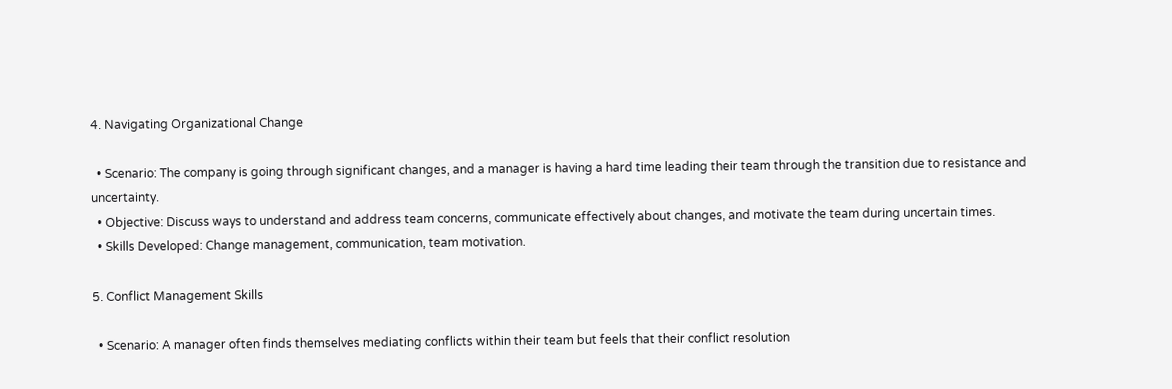4. Navigating Organizational Change

  • Scenario: The company is going through significant changes, and a manager is having a hard time leading their team through the transition due to resistance and uncertainty.
  • Objective: Discuss ways to understand and address team concerns, communicate effectively about changes, and motivate the team during uncertain times.
  • Skills Developed: Change management, communication, team motivation.

5. Conflict Management Skills

  • Scenario: A manager often finds themselves mediating conflicts within their team but feels that their conflict resolution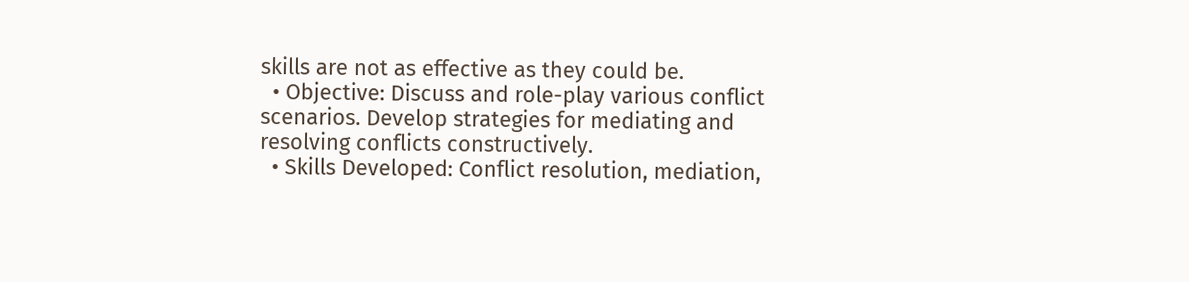skills are not as effective as they could be.
  • Objective: Discuss and role-play various conflict scenarios. Develop strategies for mediating and resolving conflicts constructively.
  • Skills Developed: Conflict resolution, mediation,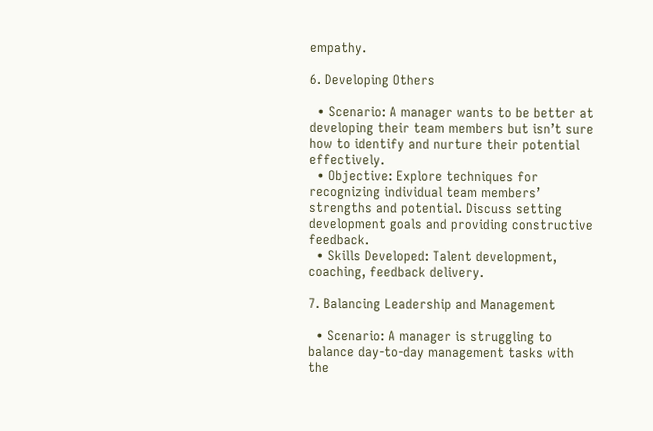empathy.

6. Developing Others

  • Scenario: A manager wants to be better at developing their team members but isn’t sure how to identify and nurture their potential effectively.
  • Objective: Explore techniques for recognizing individual team members’ strengths and potential. Discuss setting development goals and providing constructive feedback.
  • Skills Developed: Talent development, coaching, feedback delivery.

7. Balancing Leadership and Management

  • Scenario: A manager is struggling to balance day-to-day management tasks with the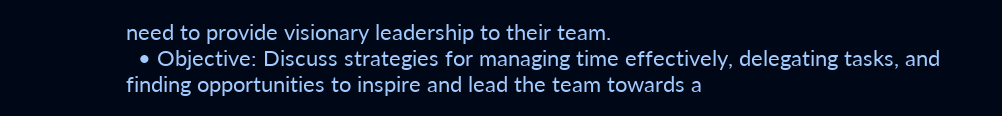need to provide visionary leadership to their team.
  • Objective: Discuss strategies for managing time effectively, delegating tasks, and finding opportunities to inspire and lead the team towards a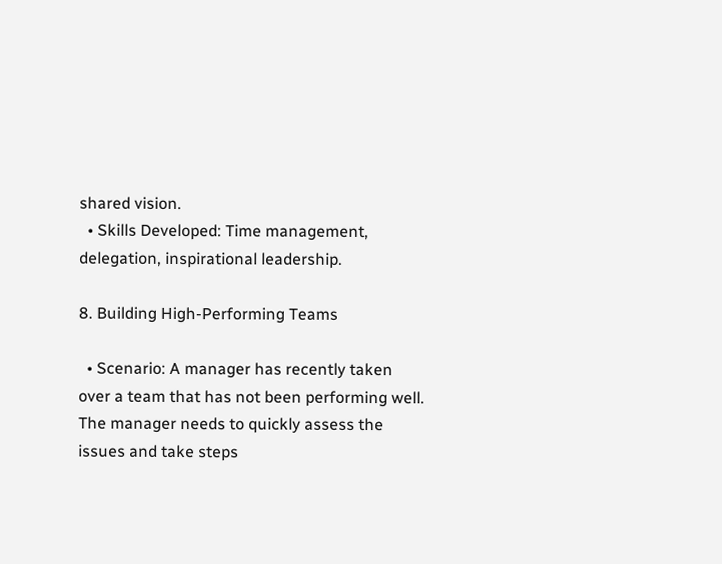shared vision.
  • Skills Developed: Time management, delegation, inspirational leadership.

8. Building High-Performing Teams

  • Scenario: A manager has recently taken over a team that has not been performing well. The manager needs to quickly assess the issues and take steps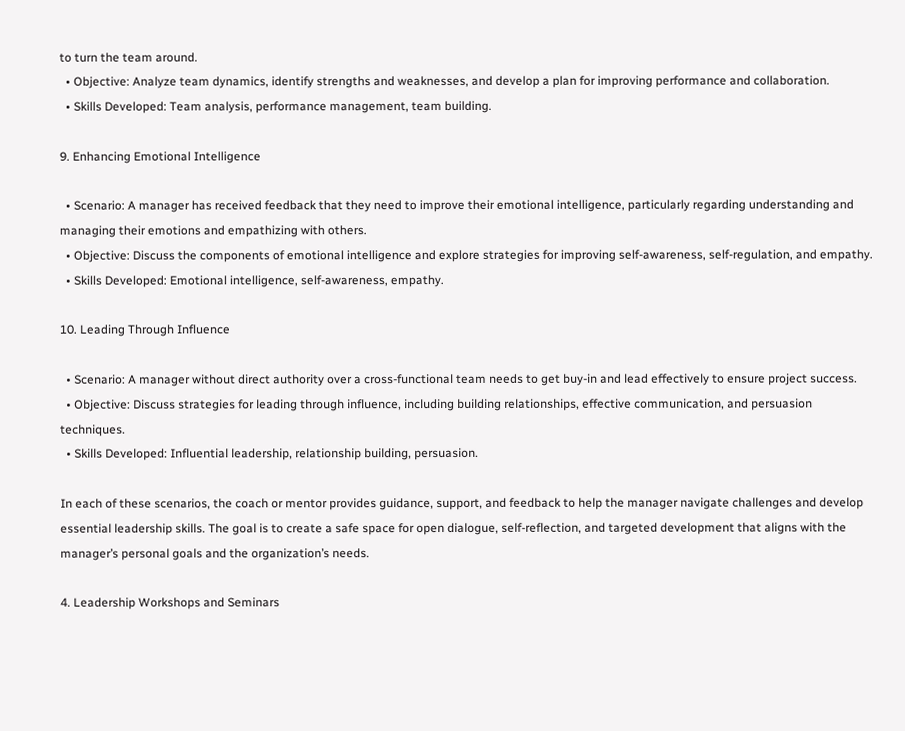to turn the team around.
  • Objective: Analyze team dynamics, identify strengths and weaknesses, and develop a plan for improving performance and collaboration.
  • Skills Developed: Team analysis, performance management, team building.

9. Enhancing Emotional Intelligence

  • Scenario: A manager has received feedback that they need to improve their emotional intelligence, particularly regarding understanding and managing their emotions and empathizing with others.
  • Objective: Discuss the components of emotional intelligence and explore strategies for improving self-awareness, self-regulation, and empathy.
  • Skills Developed: Emotional intelligence, self-awareness, empathy.

10. Leading Through Influence

  • Scenario: A manager without direct authority over a cross-functional team needs to get buy-in and lead effectively to ensure project success.
  • Objective: Discuss strategies for leading through influence, including building relationships, effective communication, and persuasion techniques.
  • Skills Developed: Influential leadership, relationship building, persuasion.

In each of these scenarios, the coach or mentor provides guidance, support, and feedback to help the manager navigate challenges and develop essential leadership skills. The goal is to create a safe space for open dialogue, self-reflection, and targeted development that aligns with the manager’s personal goals and the organization’s needs.

4. Leadership Workshops and Seminars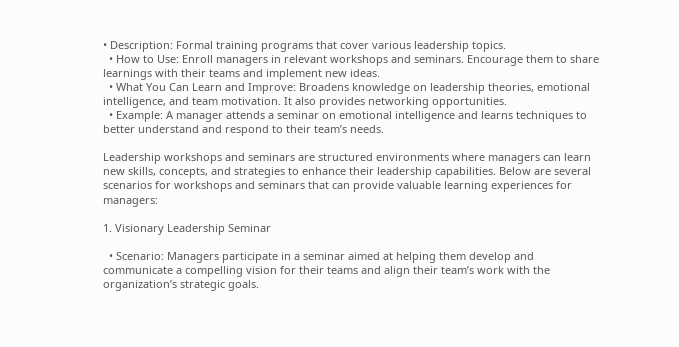• Description: Formal training programs that cover various leadership topics.
  • How to Use: Enroll managers in relevant workshops and seminars. Encourage them to share learnings with their teams and implement new ideas.
  • What You Can Learn and Improve: Broadens knowledge on leadership theories, emotional intelligence, and team motivation. It also provides networking opportunities.
  • Example: A manager attends a seminar on emotional intelligence and learns techniques to better understand and respond to their team’s needs.

Leadership workshops and seminars are structured environments where managers can learn new skills, concepts, and strategies to enhance their leadership capabilities. Below are several scenarios for workshops and seminars that can provide valuable learning experiences for managers:

1. Visionary Leadership Seminar

  • Scenario: Managers participate in a seminar aimed at helping them develop and communicate a compelling vision for their teams and align their team’s work with the organization’s strategic goals.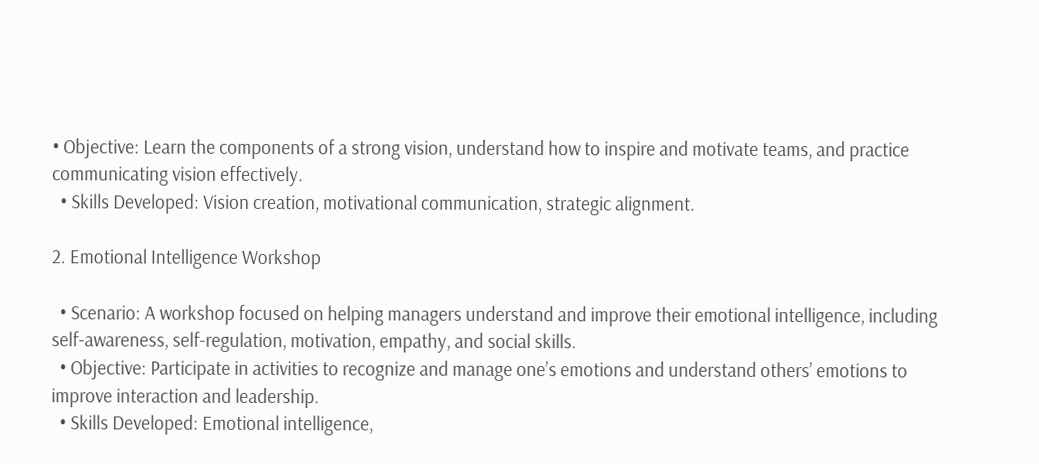• Objective: Learn the components of a strong vision, understand how to inspire and motivate teams, and practice communicating vision effectively.
  • Skills Developed: Vision creation, motivational communication, strategic alignment.

2. Emotional Intelligence Workshop

  • Scenario: A workshop focused on helping managers understand and improve their emotional intelligence, including self-awareness, self-regulation, motivation, empathy, and social skills.
  • Objective: Participate in activities to recognize and manage one’s emotions and understand others’ emotions to improve interaction and leadership.
  • Skills Developed: Emotional intelligence,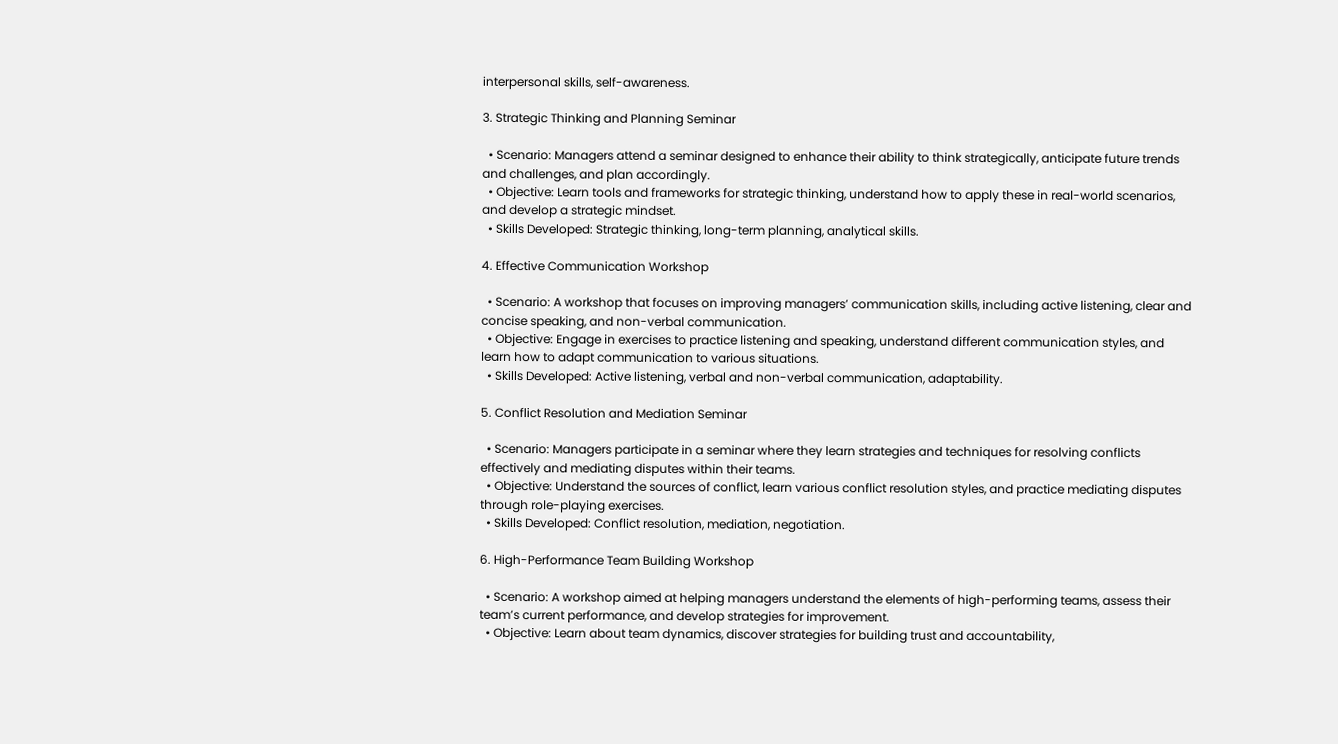interpersonal skills, self-awareness.

3. Strategic Thinking and Planning Seminar

  • Scenario: Managers attend a seminar designed to enhance their ability to think strategically, anticipate future trends and challenges, and plan accordingly.
  • Objective: Learn tools and frameworks for strategic thinking, understand how to apply these in real-world scenarios, and develop a strategic mindset.
  • Skills Developed: Strategic thinking, long-term planning, analytical skills.

4. Effective Communication Workshop

  • Scenario: A workshop that focuses on improving managers’ communication skills, including active listening, clear and concise speaking, and non-verbal communication.
  • Objective: Engage in exercises to practice listening and speaking, understand different communication styles, and learn how to adapt communication to various situations.
  • Skills Developed: Active listening, verbal and non-verbal communication, adaptability.

5. Conflict Resolution and Mediation Seminar

  • Scenario: Managers participate in a seminar where they learn strategies and techniques for resolving conflicts effectively and mediating disputes within their teams.
  • Objective: Understand the sources of conflict, learn various conflict resolution styles, and practice mediating disputes through role-playing exercises.
  • Skills Developed: Conflict resolution, mediation, negotiation.

6. High-Performance Team Building Workshop

  • Scenario: A workshop aimed at helping managers understand the elements of high-performing teams, assess their team’s current performance, and develop strategies for improvement.
  • Objective: Learn about team dynamics, discover strategies for building trust and accountability,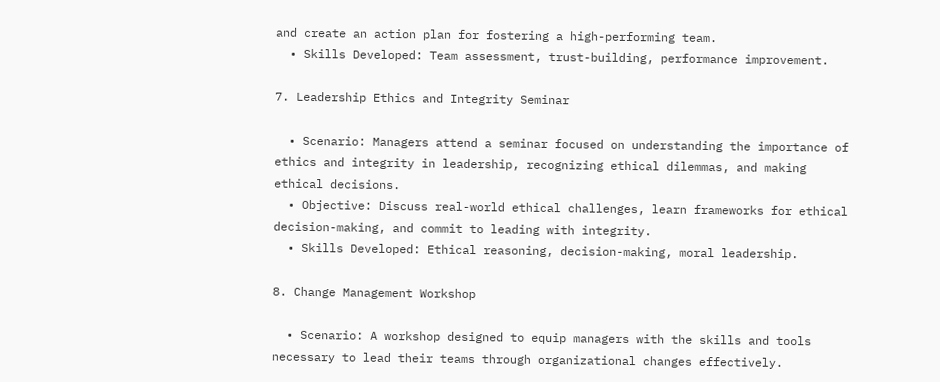and create an action plan for fostering a high-performing team.
  • Skills Developed: Team assessment, trust-building, performance improvement.

7. Leadership Ethics and Integrity Seminar

  • Scenario: Managers attend a seminar focused on understanding the importance of ethics and integrity in leadership, recognizing ethical dilemmas, and making ethical decisions.
  • Objective: Discuss real-world ethical challenges, learn frameworks for ethical decision-making, and commit to leading with integrity.
  • Skills Developed: Ethical reasoning, decision-making, moral leadership.

8. Change Management Workshop

  • Scenario: A workshop designed to equip managers with the skills and tools necessary to lead their teams through organizational changes effectively.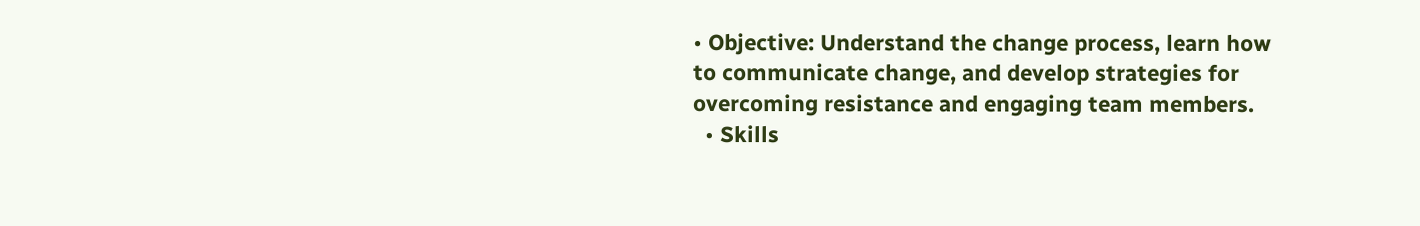• Objective: Understand the change process, learn how to communicate change, and develop strategies for overcoming resistance and engaging team members.
  • Skills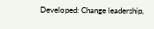Developed: Change leadership,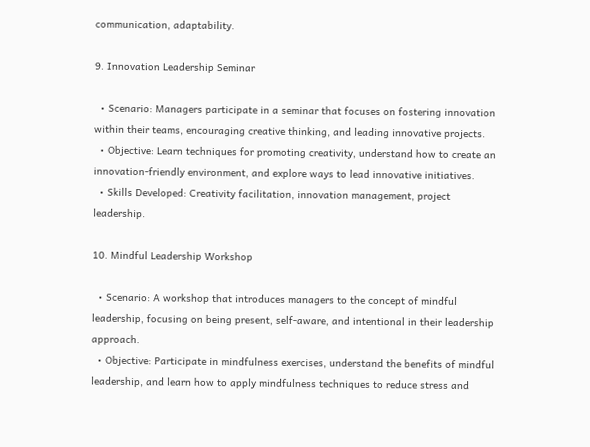communication, adaptability.

9. Innovation Leadership Seminar

  • Scenario: Managers participate in a seminar that focuses on fostering innovation within their teams, encouraging creative thinking, and leading innovative projects.
  • Objective: Learn techniques for promoting creativity, understand how to create an innovation-friendly environment, and explore ways to lead innovative initiatives.
  • Skills Developed: Creativity facilitation, innovation management, project leadership.

10. Mindful Leadership Workshop

  • Scenario: A workshop that introduces managers to the concept of mindful leadership, focusing on being present, self-aware, and intentional in their leadership approach.
  • Objective: Participate in mindfulness exercises, understand the benefits of mindful leadership, and learn how to apply mindfulness techniques to reduce stress and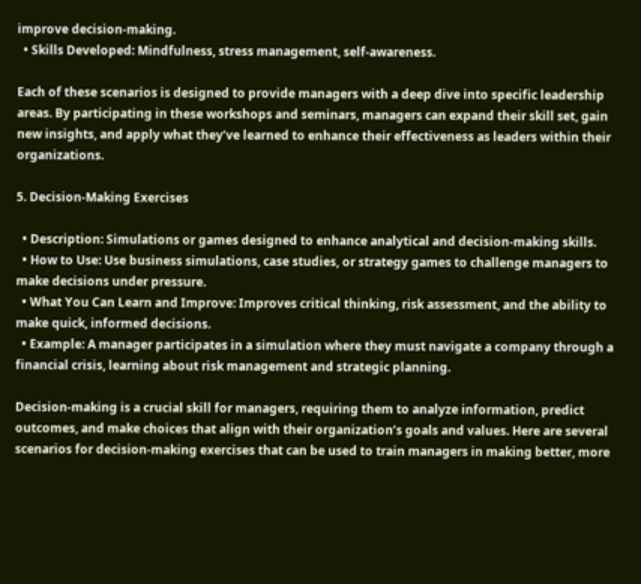improve decision-making.
  • Skills Developed: Mindfulness, stress management, self-awareness.

Each of these scenarios is designed to provide managers with a deep dive into specific leadership areas. By participating in these workshops and seminars, managers can expand their skill set, gain new insights, and apply what they’ve learned to enhance their effectiveness as leaders within their organizations.

5. Decision-Making Exercises

  • Description: Simulations or games designed to enhance analytical and decision-making skills.
  • How to Use: Use business simulations, case studies, or strategy games to challenge managers to make decisions under pressure.
  • What You Can Learn and Improve: Improves critical thinking, risk assessment, and the ability to make quick, informed decisions.
  • Example: A manager participates in a simulation where they must navigate a company through a financial crisis, learning about risk management and strategic planning.

Decision-making is a crucial skill for managers, requiring them to analyze information, predict outcomes, and make choices that align with their organization’s goals and values. Here are several scenarios for decision-making exercises that can be used to train managers in making better, more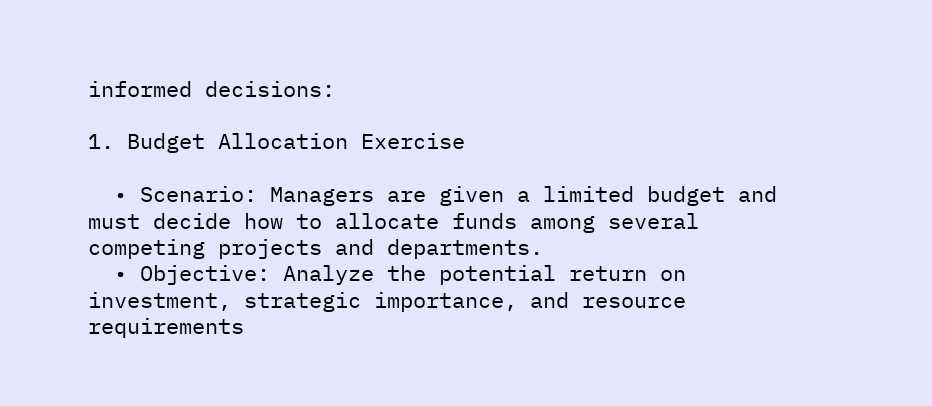informed decisions:

1. Budget Allocation Exercise

  • Scenario: Managers are given a limited budget and must decide how to allocate funds among several competing projects and departments.
  • Objective: Analyze the potential return on investment, strategic importance, and resource requirements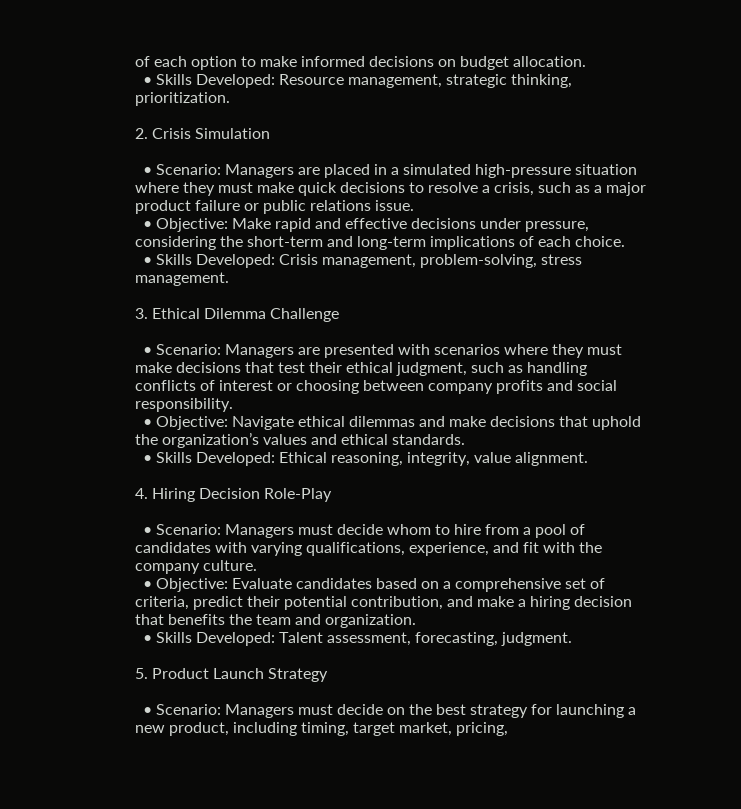of each option to make informed decisions on budget allocation.
  • Skills Developed: Resource management, strategic thinking, prioritization.

2. Crisis Simulation

  • Scenario: Managers are placed in a simulated high-pressure situation where they must make quick decisions to resolve a crisis, such as a major product failure or public relations issue.
  • Objective: Make rapid and effective decisions under pressure, considering the short-term and long-term implications of each choice.
  • Skills Developed: Crisis management, problem-solving, stress management.

3. Ethical Dilemma Challenge

  • Scenario: Managers are presented with scenarios where they must make decisions that test their ethical judgment, such as handling conflicts of interest or choosing between company profits and social responsibility.
  • Objective: Navigate ethical dilemmas and make decisions that uphold the organization’s values and ethical standards.
  • Skills Developed: Ethical reasoning, integrity, value alignment.

4. Hiring Decision Role-Play

  • Scenario: Managers must decide whom to hire from a pool of candidates with varying qualifications, experience, and fit with the company culture.
  • Objective: Evaluate candidates based on a comprehensive set of criteria, predict their potential contribution, and make a hiring decision that benefits the team and organization.
  • Skills Developed: Talent assessment, forecasting, judgment.

5. Product Launch Strategy

  • Scenario: Managers must decide on the best strategy for launching a new product, including timing, target market, pricing,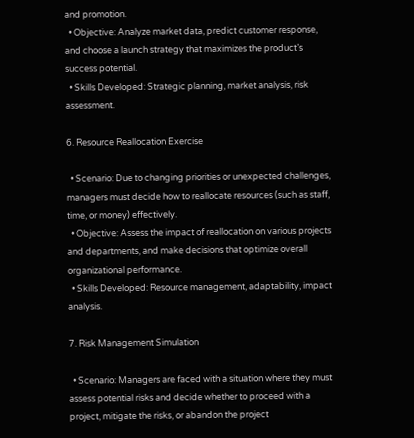and promotion.
  • Objective: Analyze market data, predict customer response, and choose a launch strategy that maximizes the product’s success potential.
  • Skills Developed: Strategic planning, market analysis, risk assessment.

6. Resource Reallocation Exercise

  • Scenario: Due to changing priorities or unexpected challenges, managers must decide how to reallocate resources (such as staff, time, or money) effectively.
  • Objective: Assess the impact of reallocation on various projects and departments, and make decisions that optimize overall organizational performance.
  • Skills Developed: Resource management, adaptability, impact analysis.

7. Risk Management Simulation

  • Scenario: Managers are faced with a situation where they must assess potential risks and decide whether to proceed with a project, mitigate the risks, or abandon the project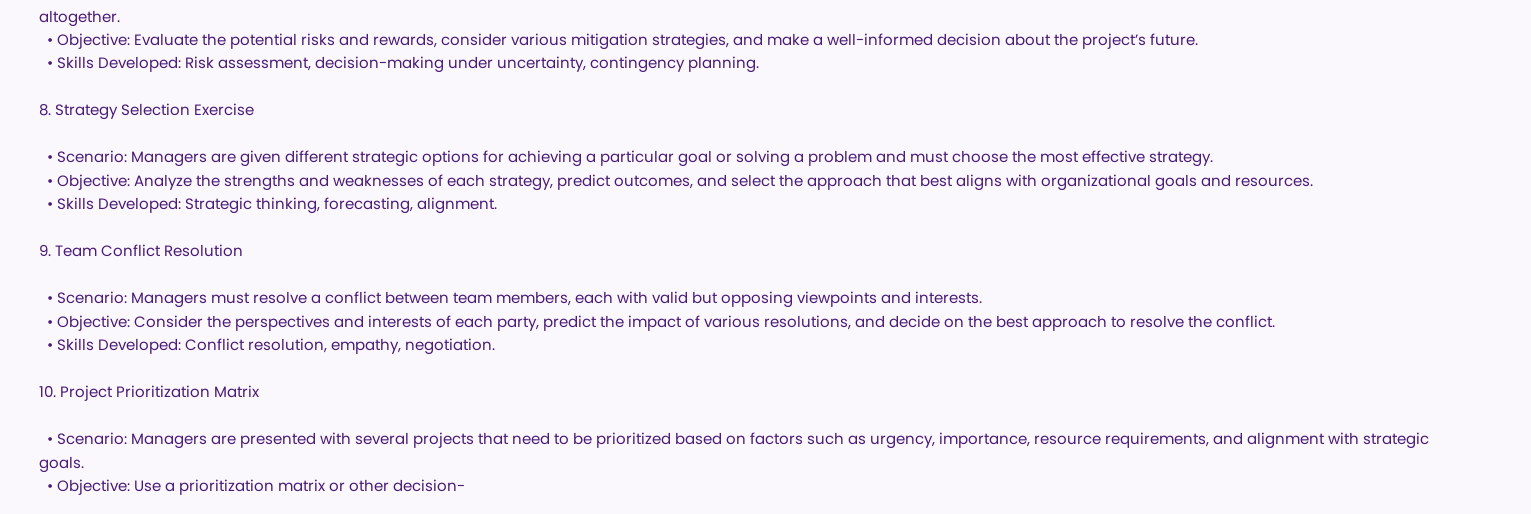altogether.
  • Objective: Evaluate the potential risks and rewards, consider various mitigation strategies, and make a well-informed decision about the project’s future.
  • Skills Developed: Risk assessment, decision-making under uncertainty, contingency planning.

8. Strategy Selection Exercise

  • Scenario: Managers are given different strategic options for achieving a particular goal or solving a problem and must choose the most effective strategy.
  • Objective: Analyze the strengths and weaknesses of each strategy, predict outcomes, and select the approach that best aligns with organizational goals and resources.
  • Skills Developed: Strategic thinking, forecasting, alignment.

9. Team Conflict Resolution

  • Scenario: Managers must resolve a conflict between team members, each with valid but opposing viewpoints and interests.
  • Objective: Consider the perspectives and interests of each party, predict the impact of various resolutions, and decide on the best approach to resolve the conflict.
  • Skills Developed: Conflict resolution, empathy, negotiation.

10. Project Prioritization Matrix

  • Scenario: Managers are presented with several projects that need to be prioritized based on factors such as urgency, importance, resource requirements, and alignment with strategic goals.
  • Objective: Use a prioritization matrix or other decision-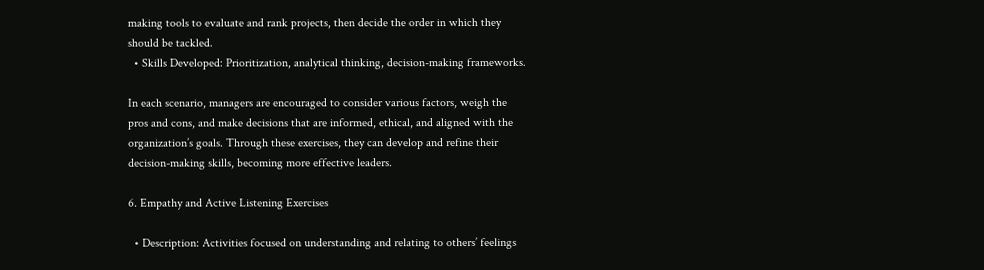making tools to evaluate and rank projects, then decide the order in which they should be tackled.
  • Skills Developed: Prioritization, analytical thinking, decision-making frameworks.

In each scenario, managers are encouraged to consider various factors, weigh the pros and cons, and make decisions that are informed, ethical, and aligned with the organization’s goals. Through these exercises, they can develop and refine their decision-making skills, becoming more effective leaders.

6. Empathy and Active Listening Exercises

  • Description: Activities focused on understanding and relating to others’ feelings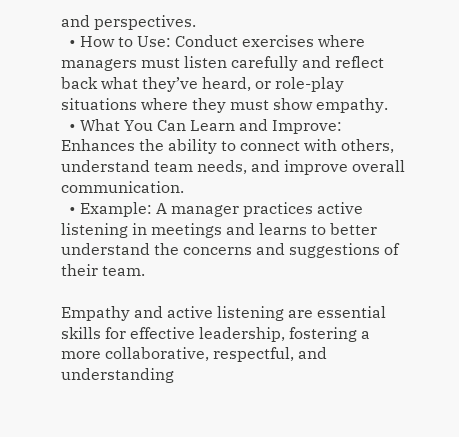and perspectives.
  • How to Use: Conduct exercises where managers must listen carefully and reflect back what they’ve heard, or role-play situations where they must show empathy.
  • What You Can Learn and Improve: Enhances the ability to connect with others, understand team needs, and improve overall communication.
  • Example: A manager practices active listening in meetings and learns to better understand the concerns and suggestions of their team.

Empathy and active listening are essential skills for effective leadership, fostering a more collaborative, respectful, and understanding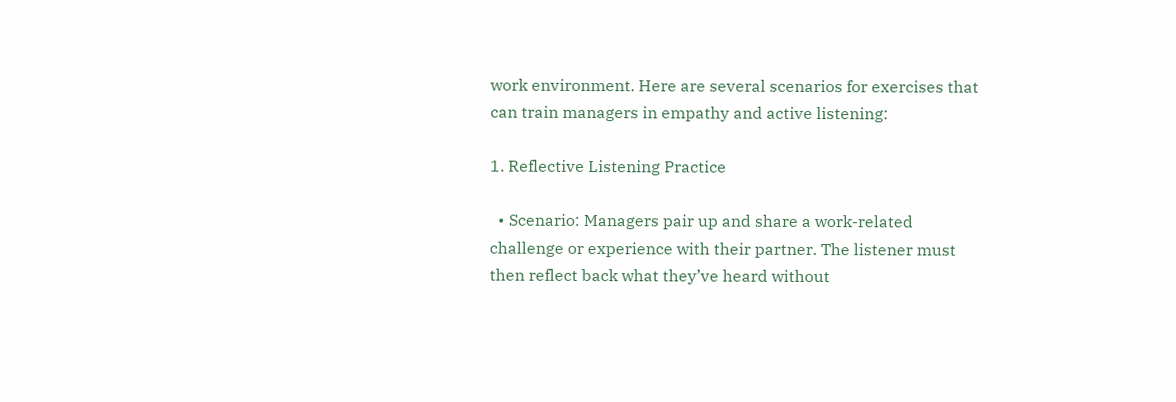work environment. Here are several scenarios for exercises that can train managers in empathy and active listening:

1. Reflective Listening Practice

  • Scenario: Managers pair up and share a work-related challenge or experience with their partner. The listener must then reflect back what they’ve heard without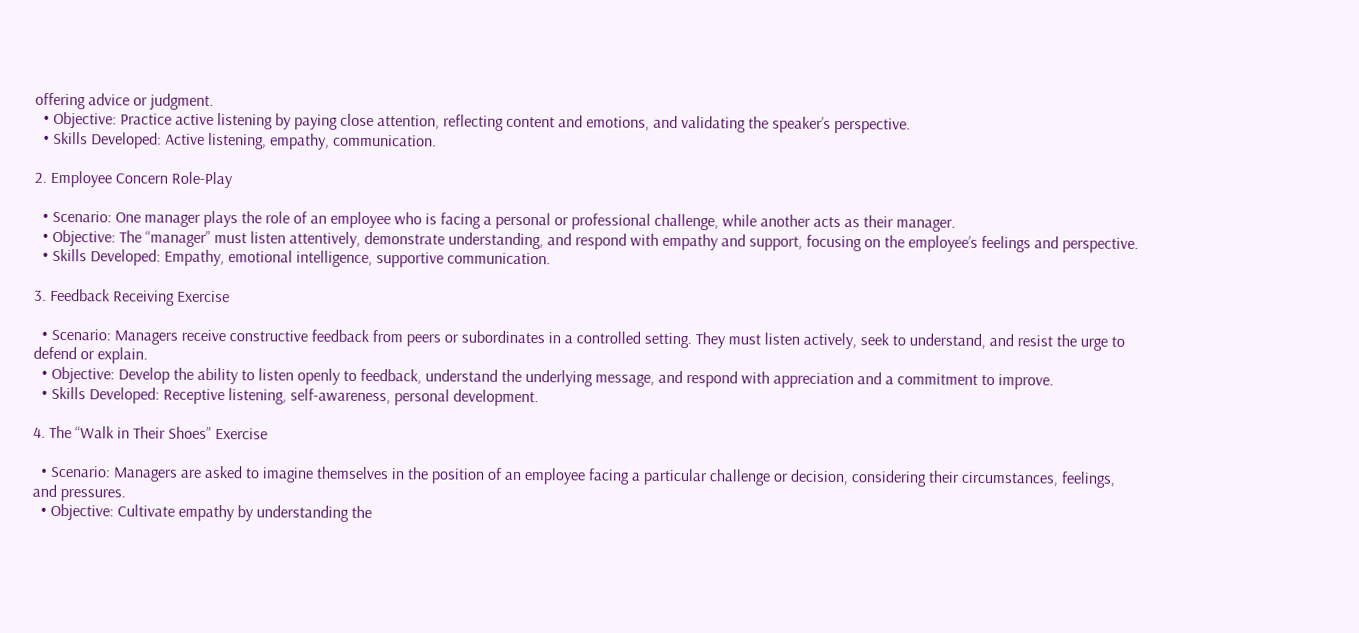offering advice or judgment.
  • Objective: Practice active listening by paying close attention, reflecting content and emotions, and validating the speaker’s perspective.
  • Skills Developed: Active listening, empathy, communication.

2. Employee Concern Role-Play

  • Scenario: One manager plays the role of an employee who is facing a personal or professional challenge, while another acts as their manager.
  • Objective: The “manager” must listen attentively, demonstrate understanding, and respond with empathy and support, focusing on the employee’s feelings and perspective.
  • Skills Developed: Empathy, emotional intelligence, supportive communication.

3. Feedback Receiving Exercise

  • Scenario: Managers receive constructive feedback from peers or subordinates in a controlled setting. They must listen actively, seek to understand, and resist the urge to defend or explain.
  • Objective: Develop the ability to listen openly to feedback, understand the underlying message, and respond with appreciation and a commitment to improve.
  • Skills Developed: Receptive listening, self-awareness, personal development.

4. The “Walk in Their Shoes” Exercise

  • Scenario: Managers are asked to imagine themselves in the position of an employee facing a particular challenge or decision, considering their circumstances, feelings, and pressures.
  • Objective: Cultivate empathy by understanding the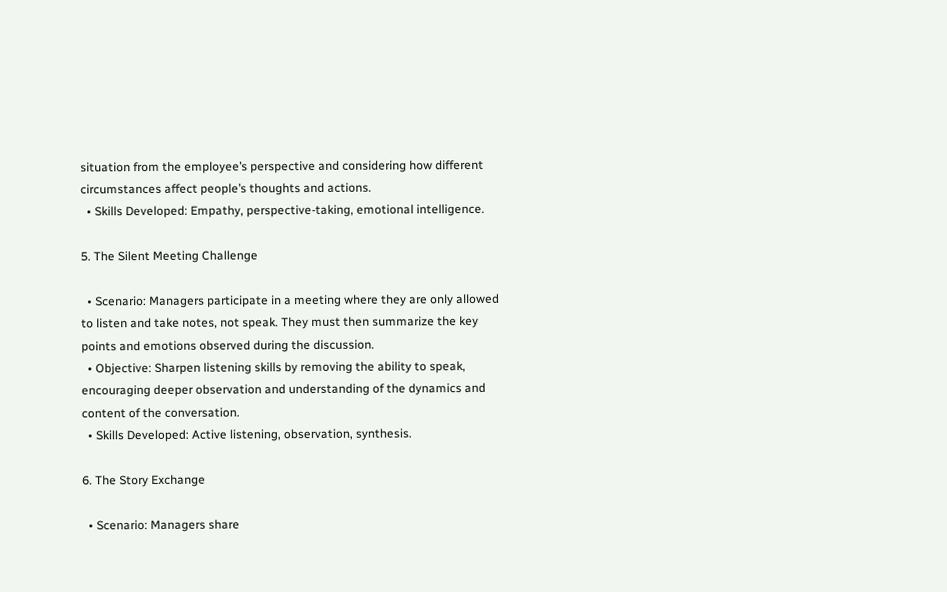situation from the employee’s perspective and considering how different circumstances affect people’s thoughts and actions.
  • Skills Developed: Empathy, perspective-taking, emotional intelligence.

5. The Silent Meeting Challenge

  • Scenario: Managers participate in a meeting where they are only allowed to listen and take notes, not speak. They must then summarize the key points and emotions observed during the discussion.
  • Objective: Sharpen listening skills by removing the ability to speak, encouraging deeper observation and understanding of the dynamics and content of the conversation.
  • Skills Developed: Active listening, observation, synthesis.

6. The Story Exchange

  • Scenario: Managers share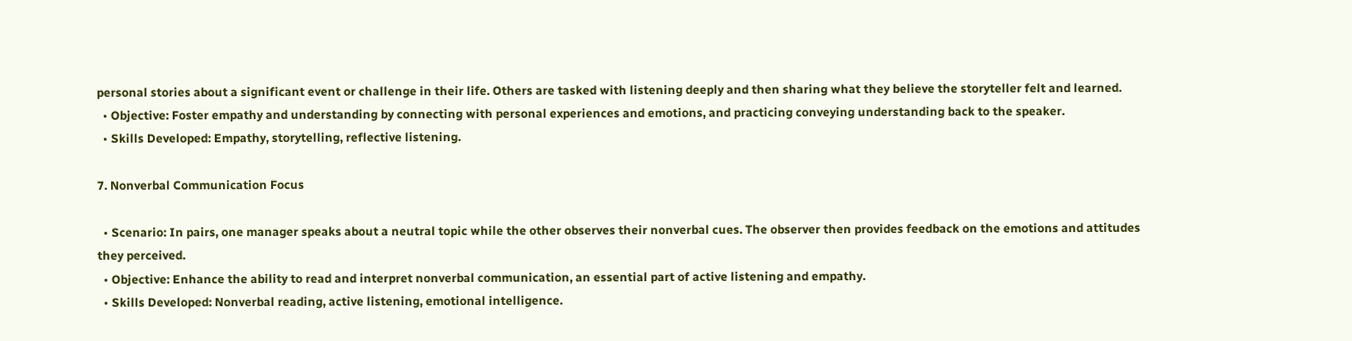personal stories about a significant event or challenge in their life. Others are tasked with listening deeply and then sharing what they believe the storyteller felt and learned.
  • Objective: Foster empathy and understanding by connecting with personal experiences and emotions, and practicing conveying understanding back to the speaker.
  • Skills Developed: Empathy, storytelling, reflective listening.

7. Nonverbal Communication Focus

  • Scenario: In pairs, one manager speaks about a neutral topic while the other observes their nonverbal cues. The observer then provides feedback on the emotions and attitudes they perceived.
  • Objective: Enhance the ability to read and interpret nonverbal communication, an essential part of active listening and empathy.
  • Skills Developed: Nonverbal reading, active listening, emotional intelligence.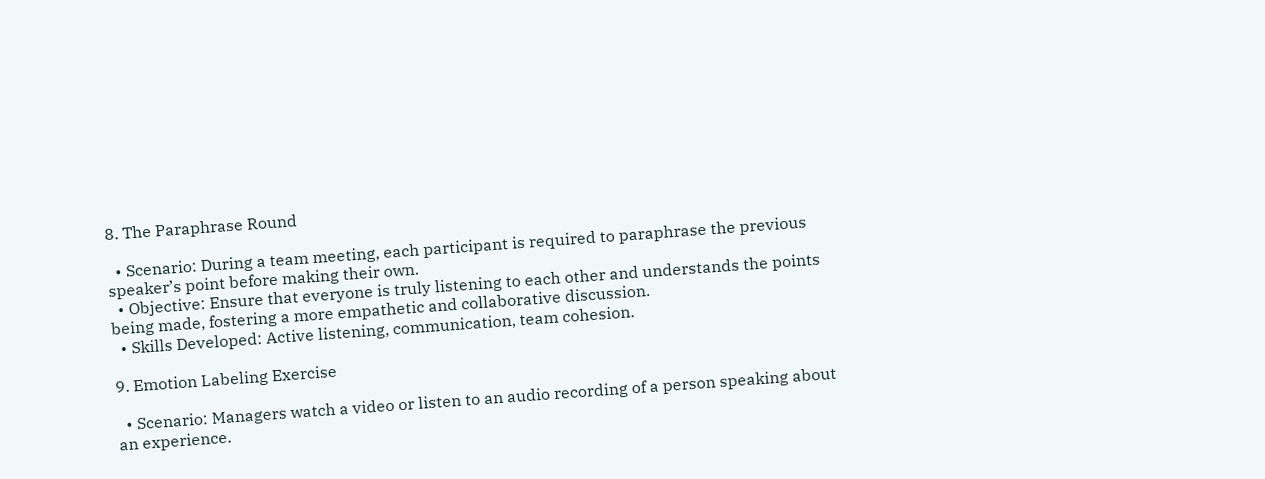8. The Paraphrase Round

  • Scenario: During a team meeting, each participant is required to paraphrase the previous speaker’s point before making their own.
  • Objective: Ensure that everyone is truly listening to each other and understands the points being made, fostering a more empathetic and collaborative discussion.
  • Skills Developed: Active listening, communication, team cohesion.

9. Emotion Labeling Exercise

  • Scenario: Managers watch a video or listen to an audio recording of a person speaking about an experience.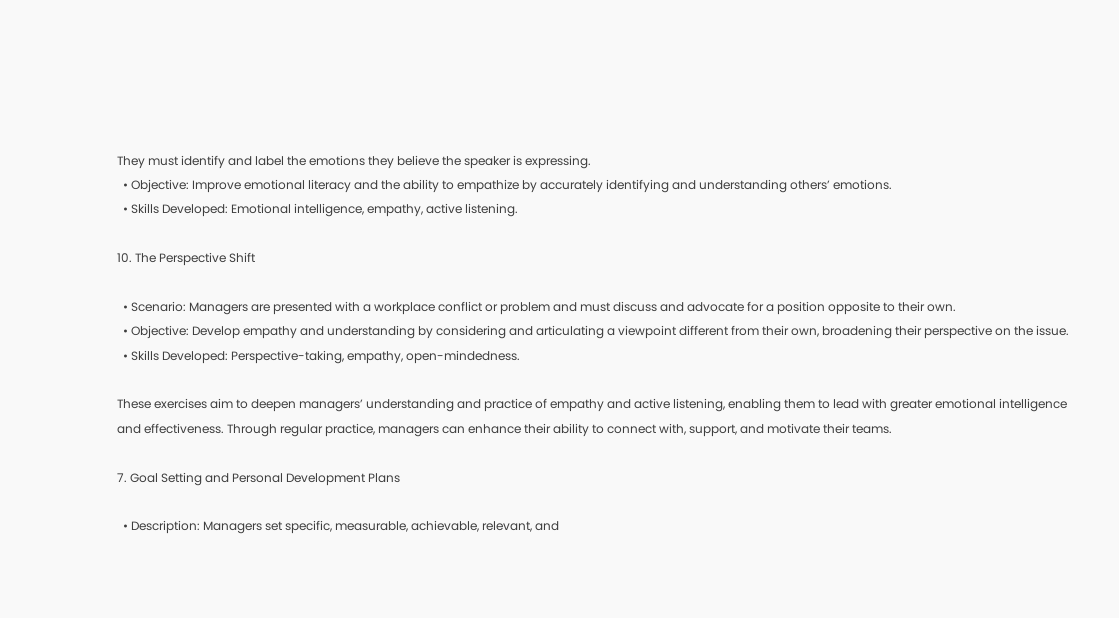They must identify and label the emotions they believe the speaker is expressing.
  • Objective: Improve emotional literacy and the ability to empathize by accurately identifying and understanding others’ emotions.
  • Skills Developed: Emotional intelligence, empathy, active listening.

10. The Perspective Shift

  • Scenario: Managers are presented with a workplace conflict or problem and must discuss and advocate for a position opposite to their own.
  • Objective: Develop empathy and understanding by considering and articulating a viewpoint different from their own, broadening their perspective on the issue.
  • Skills Developed: Perspective-taking, empathy, open-mindedness.

These exercises aim to deepen managers’ understanding and practice of empathy and active listening, enabling them to lead with greater emotional intelligence and effectiveness. Through regular practice, managers can enhance their ability to connect with, support, and motivate their teams.

7. Goal Setting and Personal Development Plans

  • Description: Managers set specific, measurable, achievable, relevant, and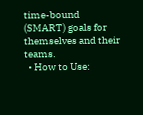time-bound (SMART) goals for themselves and their teams.
  • How to Use: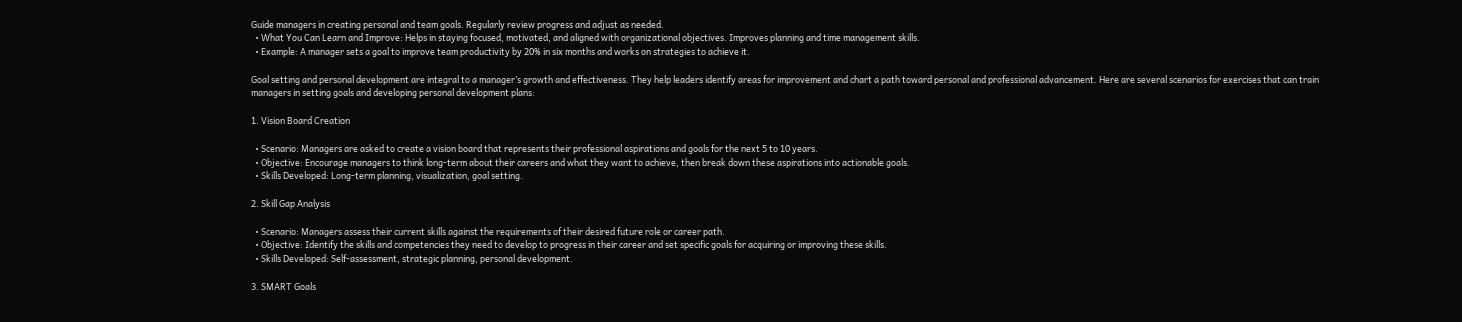Guide managers in creating personal and team goals. Regularly review progress and adjust as needed.
  • What You Can Learn and Improve: Helps in staying focused, motivated, and aligned with organizational objectives. Improves planning and time management skills.
  • Example: A manager sets a goal to improve team productivity by 20% in six months and works on strategies to achieve it.

Goal setting and personal development are integral to a manager’s growth and effectiveness. They help leaders identify areas for improvement and chart a path toward personal and professional advancement. Here are several scenarios for exercises that can train managers in setting goals and developing personal development plans:

1. Vision Board Creation

  • Scenario: Managers are asked to create a vision board that represents their professional aspirations and goals for the next 5 to 10 years.
  • Objective: Encourage managers to think long-term about their careers and what they want to achieve, then break down these aspirations into actionable goals.
  • Skills Developed: Long-term planning, visualization, goal setting.

2. Skill Gap Analysis

  • Scenario: Managers assess their current skills against the requirements of their desired future role or career path.
  • Objective: Identify the skills and competencies they need to develop to progress in their career and set specific goals for acquiring or improving these skills.
  • Skills Developed: Self-assessment, strategic planning, personal development.

3. SMART Goals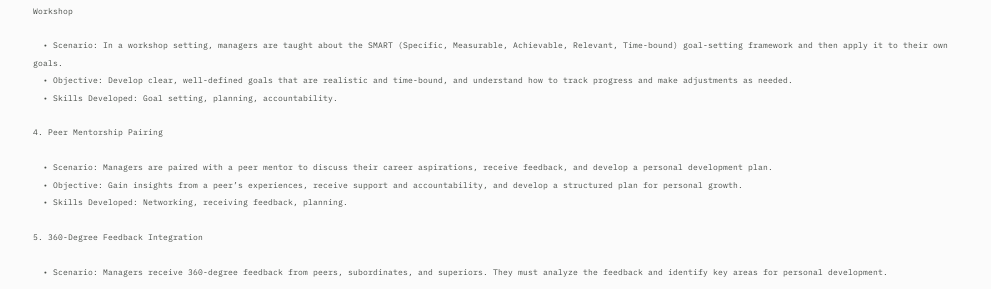Workshop

  • Scenario: In a workshop setting, managers are taught about the SMART (Specific, Measurable, Achievable, Relevant, Time-bound) goal-setting framework and then apply it to their own goals.
  • Objective: Develop clear, well-defined goals that are realistic and time-bound, and understand how to track progress and make adjustments as needed.
  • Skills Developed: Goal setting, planning, accountability.

4. Peer Mentorship Pairing

  • Scenario: Managers are paired with a peer mentor to discuss their career aspirations, receive feedback, and develop a personal development plan.
  • Objective: Gain insights from a peer’s experiences, receive support and accountability, and develop a structured plan for personal growth.
  • Skills Developed: Networking, receiving feedback, planning.

5. 360-Degree Feedback Integration

  • Scenario: Managers receive 360-degree feedback from peers, subordinates, and superiors. They must analyze the feedback and identify key areas for personal development.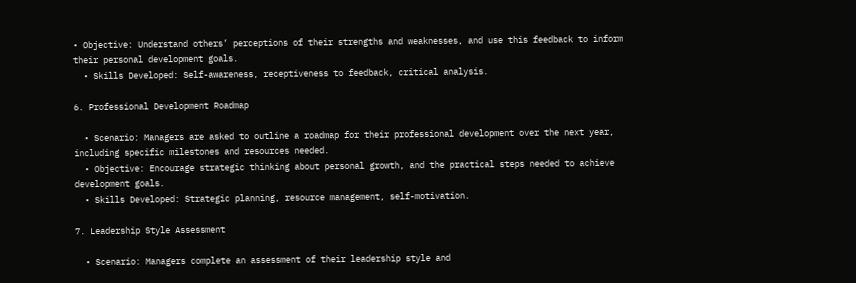• Objective: Understand others’ perceptions of their strengths and weaknesses, and use this feedback to inform their personal development goals.
  • Skills Developed: Self-awareness, receptiveness to feedback, critical analysis.

6. Professional Development Roadmap

  • Scenario: Managers are asked to outline a roadmap for their professional development over the next year, including specific milestones and resources needed.
  • Objective: Encourage strategic thinking about personal growth, and the practical steps needed to achieve development goals.
  • Skills Developed: Strategic planning, resource management, self-motivation.

7. Leadership Style Assessment

  • Scenario: Managers complete an assessment of their leadership style and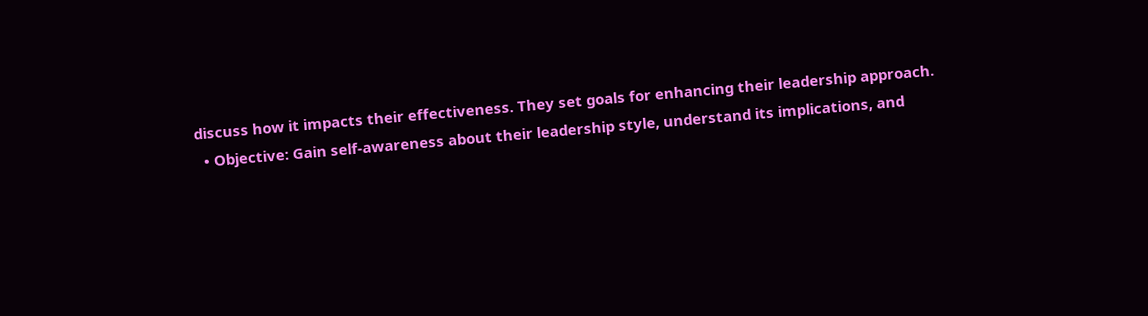discuss how it impacts their effectiveness. They set goals for enhancing their leadership approach.
  • Objective: Gain self-awareness about their leadership style, understand its implications, and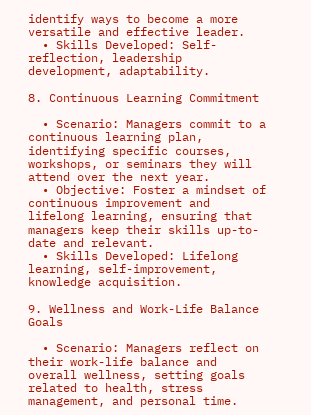identify ways to become a more versatile and effective leader.
  • Skills Developed: Self-reflection, leadership development, adaptability.

8. Continuous Learning Commitment

  • Scenario: Managers commit to a continuous learning plan, identifying specific courses, workshops, or seminars they will attend over the next year.
  • Objective: Foster a mindset of continuous improvement and lifelong learning, ensuring that managers keep their skills up-to-date and relevant.
  • Skills Developed: Lifelong learning, self-improvement, knowledge acquisition.

9. Wellness and Work-Life Balance Goals

  • Scenario: Managers reflect on their work-life balance and overall wellness, setting goals related to health, stress management, and personal time.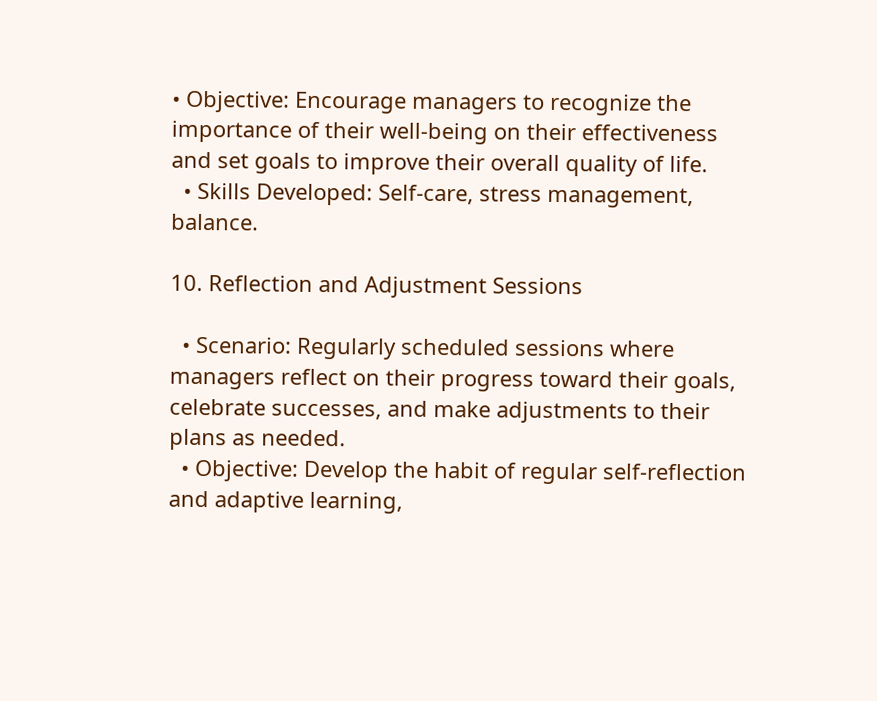• Objective: Encourage managers to recognize the importance of their well-being on their effectiveness and set goals to improve their overall quality of life.
  • Skills Developed: Self-care, stress management, balance.

10. Reflection and Adjustment Sessions

  • Scenario: Regularly scheduled sessions where managers reflect on their progress toward their goals, celebrate successes, and make adjustments to their plans as needed.
  • Objective: Develop the habit of regular self-reflection and adaptive learning,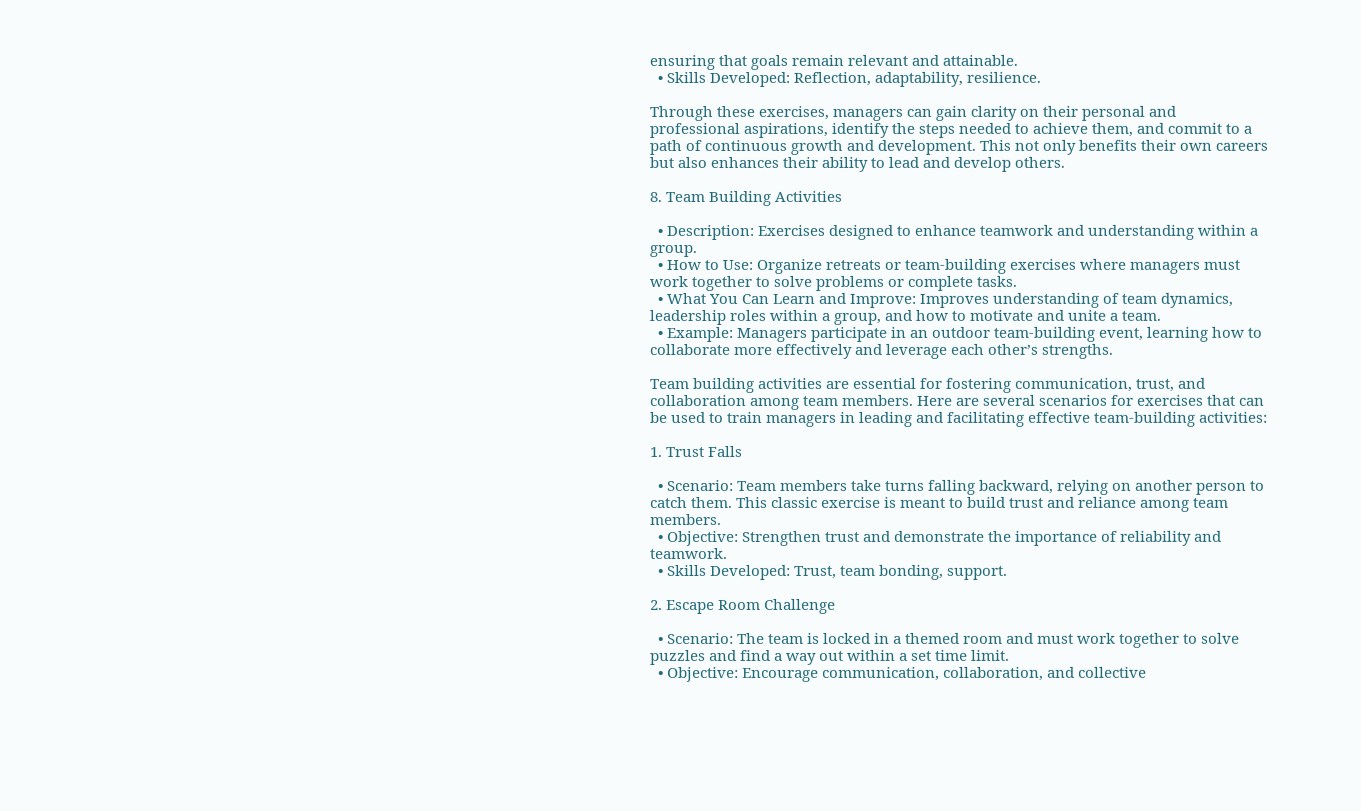ensuring that goals remain relevant and attainable.
  • Skills Developed: Reflection, adaptability, resilience.

Through these exercises, managers can gain clarity on their personal and professional aspirations, identify the steps needed to achieve them, and commit to a path of continuous growth and development. This not only benefits their own careers but also enhances their ability to lead and develop others.

8. Team Building Activities

  • Description: Exercises designed to enhance teamwork and understanding within a group.
  • How to Use: Organize retreats or team-building exercises where managers must work together to solve problems or complete tasks.
  • What You Can Learn and Improve: Improves understanding of team dynamics, leadership roles within a group, and how to motivate and unite a team.
  • Example: Managers participate in an outdoor team-building event, learning how to collaborate more effectively and leverage each other’s strengths.

Team building activities are essential for fostering communication, trust, and collaboration among team members. Here are several scenarios for exercises that can be used to train managers in leading and facilitating effective team-building activities:

1. Trust Falls

  • Scenario: Team members take turns falling backward, relying on another person to catch them. This classic exercise is meant to build trust and reliance among team members.
  • Objective: Strengthen trust and demonstrate the importance of reliability and teamwork.
  • Skills Developed: Trust, team bonding, support.

2. Escape Room Challenge

  • Scenario: The team is locked in a themed room and must work together to solve puzzles and find a way out within a set time limit.
  • Objective: Encourage communication, collaboration, and collective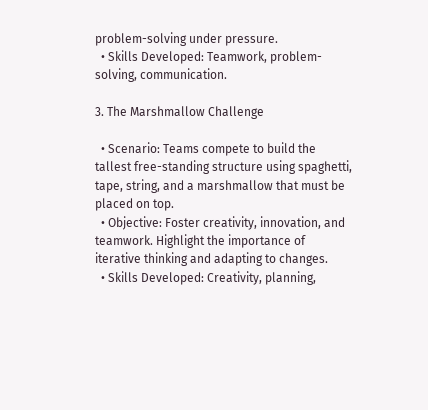problem-solving under pressure.
  • Skills Developed: Teamwork, problem-solving, communication.

3. The Marshmallow Challenge

  • Scenario: Teams compete to build the tallest free-standing structure using spaghetti, tape, string, and a marshmallow that must be placed on top.
  • Objective: Foster creativity, innovation, and teamwork. Highlight the importance of iterative thinking and adapting to changes.
  • Skills Developed: Creativity, planning,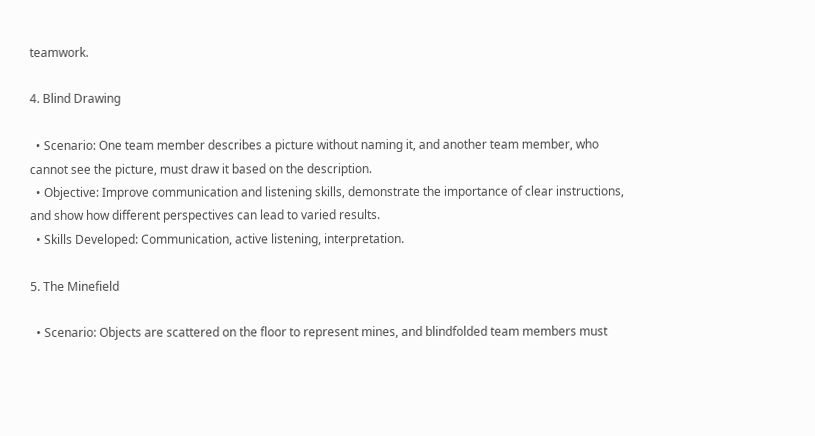teamwork.

4. Blind Drawing

  • Scenario: One team member describes a picture without naming it, and another team member, who cannot see the picture, must draw it based on the description.
  • Objective: Improve communication and listening skills, demonstrate the importance of clear instructions, and show how different perspectives can lead to varied results.
  • Skills Developed: Communication, active listening, interpretation.

5. The Minefield

  • Scenario: Objects are scattered on the floor to represent mines, and blindfolded team members must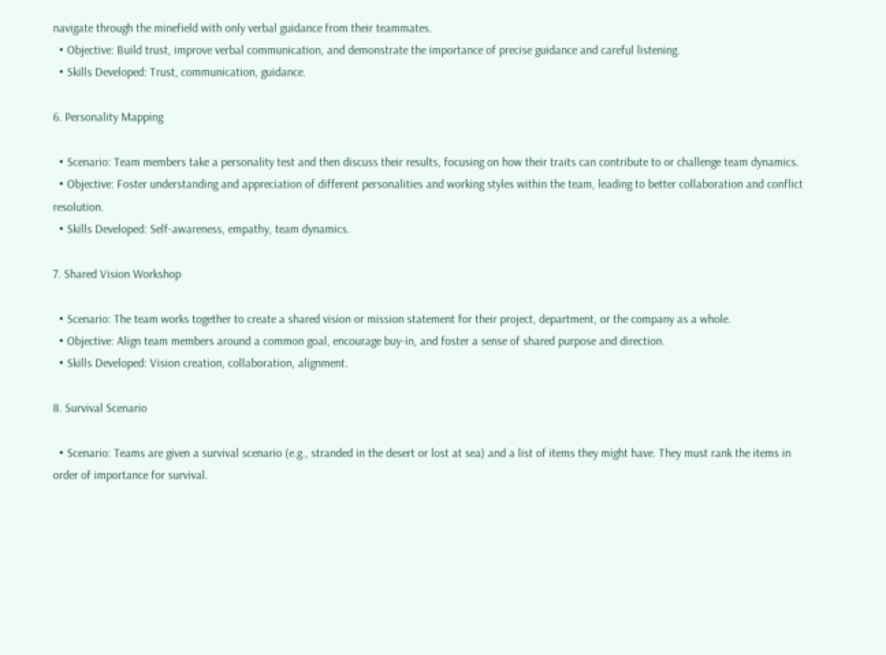navigate through the minefield with only verbal guidance from their teammates.
  • Objective: Build trust, improve verbal communication, and demonstrate the importance of precise guidance and careful listening.
  • Skills Developed: Trust, communication, guidance.

6. Personality Mapping

  • Scenario: Team members take a personality test and then discuss their results, focusing on how their traits can contribute to or challenge team dynamics.
  • Objective: Foster understanding and appreciation of different personalities and working styles within the team, leading to better collaboration and conflict resolution.
  • Skills Developed: Self-awareness, empathy, team dynamics.

7. Shared Vision Workshop

  • Scenario: The team works together to create a shared vision or mission statement for their project, department, or the company as a whole.
  • Objective: Align team members around a common goal, encourage buy-in, and foster a sense of shared purpose and direction.
  • Skills Developed: Vision creation, collaboration, alignment.

8. Survival Scenario

  • Scenario: Teams are given a survival scenario (e.g., stranded in the desert or lost at sea) and a list of items they might have. They must rank the items in order of importance for survival.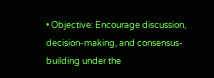• Objective: Encourage discussion, decision-making, and consensus-building under the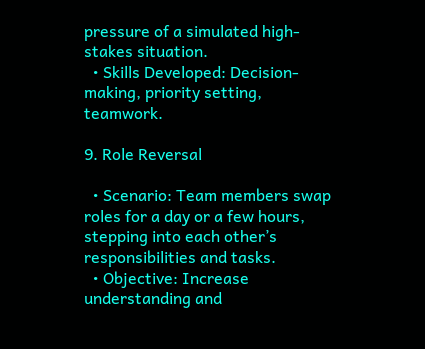pressure of a simulated high-stakes situation.
  • Skills Developed: Decision-making, priority setting, teamwork.

9. Role Reversal

  • Scenario: Team members swap roles for a day or a few hours, stepping into each other’s responsibilities and tasks.
  • Objective: Increase understanding and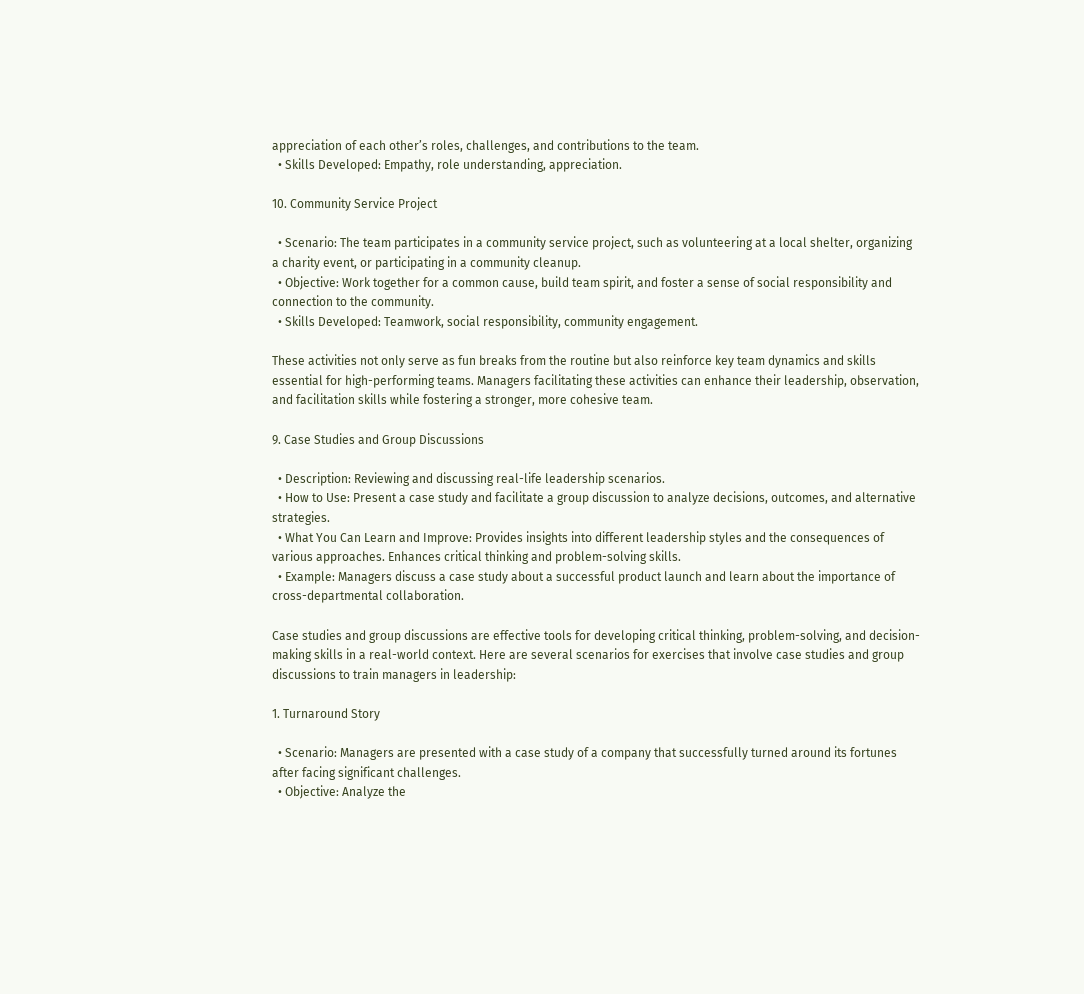appreciation of each other’s roles, challenges, and contributions to the team.
  • Skills Developed: Empathy, role understanding, appreciation.

10. Community Service Project

  • Scenario: The team participates in a community service project, such as volunteering at a local shelter, organizing a charity event, or participating in a community cleanup.
  • Objective: Work together for a common cause, build team spirit, and foster a sense of social responsibility and connection to the community.
  • Skills Developed: Teamwork, social responsibility, community engagement.

These activities not only serve as fun breaks from the routine but also reinforce key team dynamics and skills essential for high-performing teams. Managers facilitating these activities can enhance their leadership, observation, and facilitation skills while fostering a stronger, more cohesive team.

9. Case Studies and Group Discussions

  • Description: Reviewing and discussing real-life leadership scenarios.
  • How to Use: Present a case study and facilitate a group discussion to analyze decisions, outcomes, and alternative strategies.
  • What You Can Learn and Improve: Provides insights into different leadership styles and the consequences of various approaches. Enhances critical thinking and problem-solving skills.
  • Example: Managers discuss a case study about a successful product launch and learn about the importance of cross-departmental collaboration.

Case studies and group discussions are effective tools for developing critical thinking, problem-solving, and decision-making skills in a real-world context. Here are several scenarios for exercises that involve case studies and group discussions to train managers in leadership:

1. Turnaround Story

  • Scenario: Managers are presented with a case study of a company that successfully turned around its fortunes after facing significant challenges.
  • Objective: Analyze the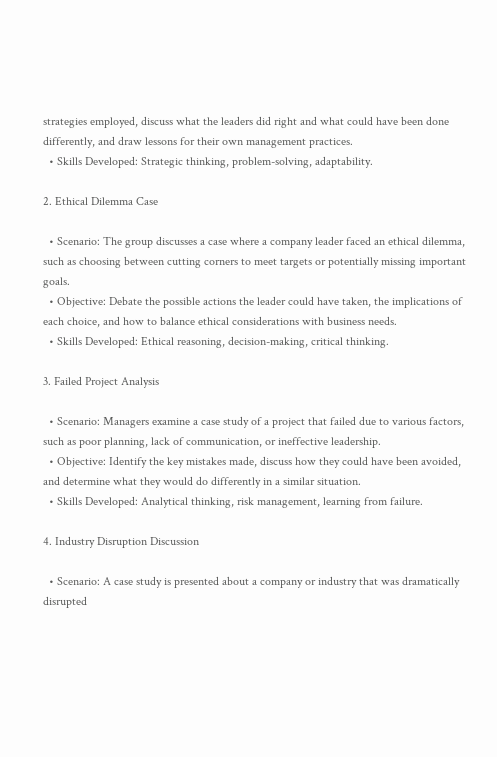strategies employed, discuss what the leaders did right and what could have been done differently, and draw lessons for their own management practices.
  • Skills Developed: Strategic thinking, problem-solving, adaptability.

2. Ethical Dilemma Case

  • Scenario: The group discusses a case where a company leader faced an ethical dilemma, such as choosing between cutting corners to meet targets or potentially missing important goals.
  • Objective: Debate the possible actions the leader could have taken, the implications of each choice, and how to balance ethical considerations with business needs.
  • Skills Developed: Ethical reasoning, decision-making, critical thinking.

3. Failed Project Analysis

  • Scenario: Managers examine a case study of a project that failed due to various factors, such as poor planning, lack of communication, or ineffective leadership.
  • Objective: Identify the key mistakes made, discuss how they could have been avoided, and determine what they would do differently in a similar situation.
  • Skills Developed: Analytical thinking, risk management, learning from failure.

4. Industry Disruption Discussion

  • Scenario: A case study is presented about a company or industry that was dramatically disrupted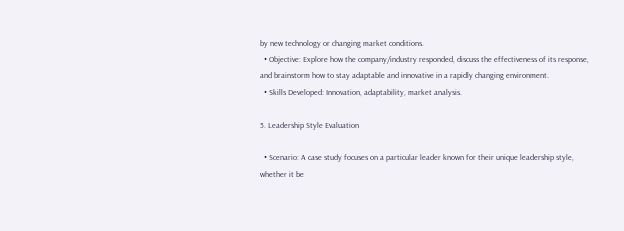by new technology or changing market conditions.
  • Objective: Explore how the company/industry responded, discuss the effectiveness of its response, and brainstorm how to stay adaptable and innovative in a rapidly changing environment.
  • Skills Developed: Innovation, adaptability, market analysis.

5. Leadership Style Evaluation

  • Scenario: A case study focuses on a particular leader known for their unique leadership style, whether it be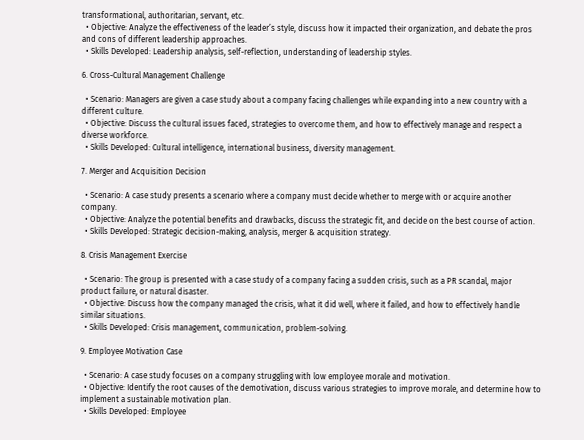transformational, authoritarian, servant, etc.
  • Objective: Analyze the effectiveness of the leader’s style, discuss how it impacted their organization, and debate the pros and cons of different leadership approaches.
  • Skills Developed: Leadership analysis, self-reflection, understanding of leadership styles.

6. Cross-Cultural Management Challenge

  • Scenario: Managers are given a case study about a company facing challenges while expanding into a new country with a different culture.
  • Objective: Discuss the cultural issues faced, strategies to overcome them, and how to effectively manage and respect a diverse workforce.
  • Skills Developed: Cultural intelligence, international business, diversity management.

7. Merger and Acquisition Decision

  • Scenario: A case study presents a scenario where a company must decide whether to merge with or acquire another company.
  • Objective: Analyze the potential benefits and drawbacks, discuss the strategic fit, and decide on the best course of action.
  • Skills Developed: Strategic decision-making, analysis, merger & acquisition strategy.

8. Crisis Management Exercise

  • Scenario: The group is presented with a case study of a company facing a sudden crisis, such as a PR scandal, major product failure, or natural disaster.
  • Objective: Discuss how the company managed the crisis, what it did well, where it failed, and how to effectively handle similar situations.
  • Skills Developed: Crisis management, communication, problem-solving.

9. Employee Motivation Case

  • Scenario: A case study focuses on a company struggling with low employee morale and motivation.
  • Objective: Identify the root causes of the demotivation, discuss various strategies to improve morale, and determine how to implement a sustainable motivation plan.
  • Skills Developed: Employee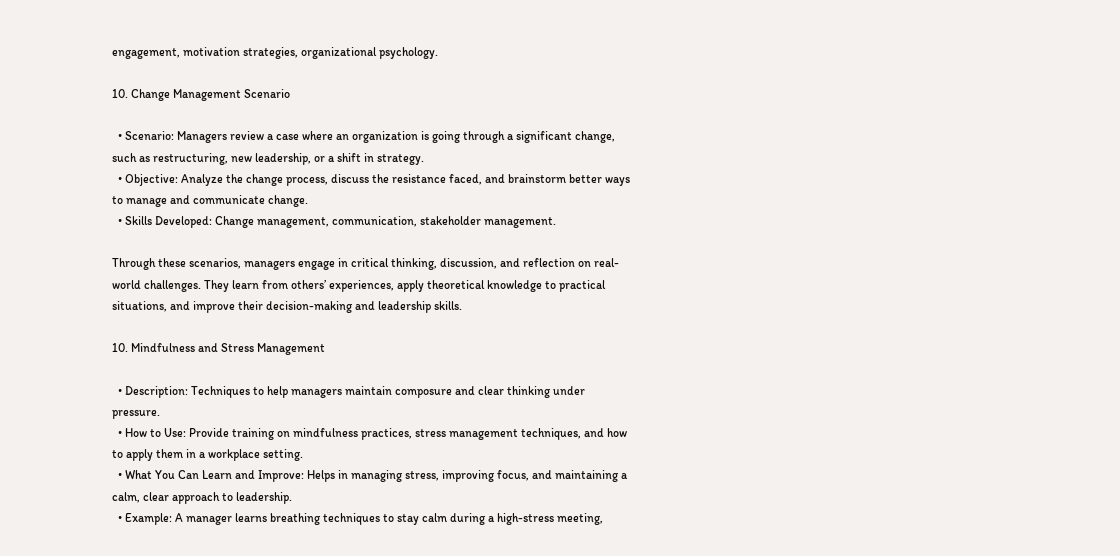engagement, motivation strategies, organizational psychology.

10. Change Management Scenario

  • Scenario: Managers review a case where an organization is going through a significant change, such as restructuring, new leadership, or a shift in strategy.
  • Objective: Analyze the change process, discuss the resistance faced, and brainstorm better ways to manage and communicate change.
  • Skills Developed: Change management, communication, stakeholder management.

Through these scenarios, managers engage in critical thinking, discussion, and reflection on real-world challenges. They learn from others’ experiences, apply theoretical knowledge to practical situations, and improve their decision-making and leadership skills.

10. Mindfulness and Stress Management

  • Description: Techniques to help managers maintain composure and clear thinking under pressure.
  • How to Use: Provide training on mindfulness practices, stress management techniques, and how to apply them in a workplace setting.
  • What You Can Learn and Improve: Helps in managing stress, improving focus, and maintaining a calm, clear approach to leadership.
  • Example: A manager learns breathing techniques to stay calm during a high-stress meeting,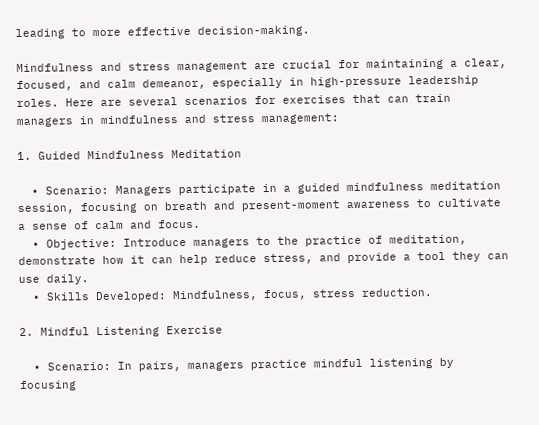leading to more effective decision-making.

Mindfulness and stress management are crucial for maintaining a clear, focused, and calm demeanor, especially in high-pressure leadership roles. Here are several scenarios for exercises that can train managers in mindfulness and stress management:

1. Guided Mindfulness Meditation

  • Scenario: Managers participate in a guided mindfulness meditation session, focusing on breath and present-moment awareness to cultivate a sense of calm and focus.
  • Objective: Introduce managers to the practice of meditation, demonstrate how it can help reduce stress, and provide a tool they can use daily.
  • Skills Developed: Mindfulness, focus, stress reduction.

2. Mindful Listening Exercise

  • Scenario: In pairs, managers practice mindful listening by focusing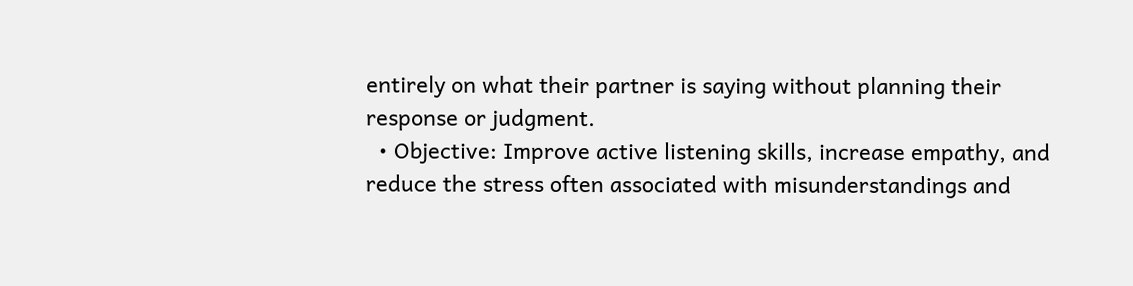entirely on what their partner is saying without planning their response or judgment.
  • Objective: Improve active listening skills, increase empathy, and reduce the stress often associated with misunderstandings and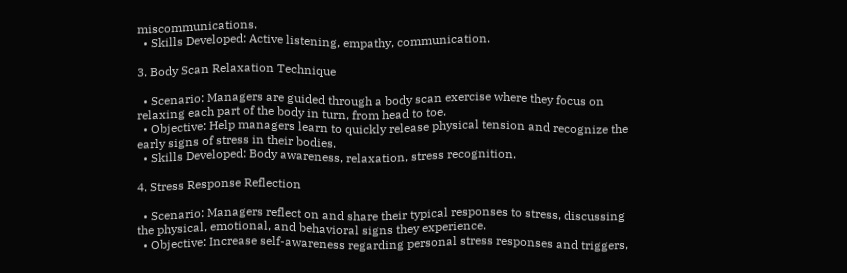miscommunications.
  • Skills Developed: Active listening, empathy, communication.

3. Body Scan Relaxation Technique

  • Scenario: Managers are guided through a body scan exercise where they focus on relaxing each part of the body in turn, from head to toe.
  • Objective: Help managers learn to quickly release physical tension and recognize the early signs of stress in their bodies.
  • Skills Developed: Body awareness, relaxation, stress recognition.

4. Stress Response Reflection

  • Scenario: Managers reflect on and share their typical responses to stress, discussing the physical, emotional, and behavioral signs they experience.
  • Objective: Increase self-awareness regarding personal stress responses and triggers,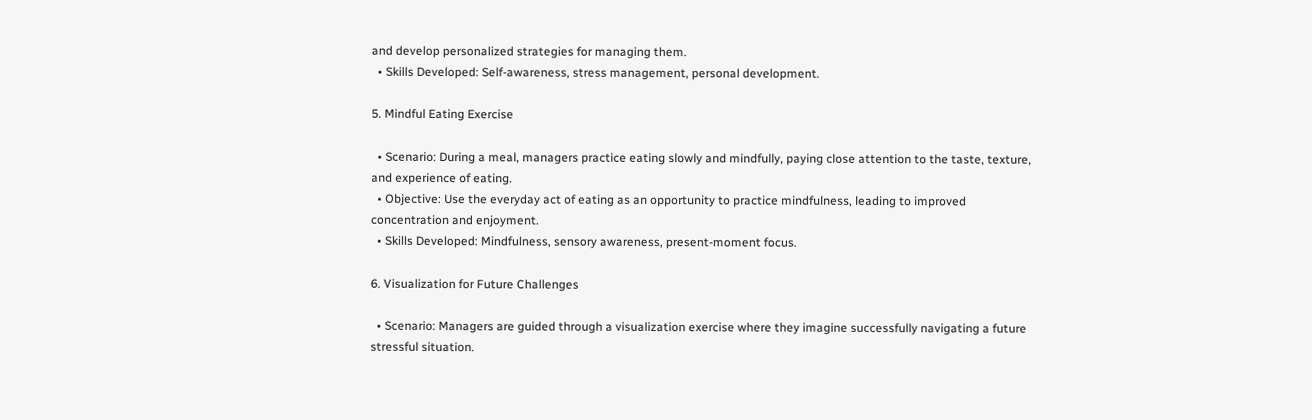and develop personalized strategies for managing them.
  • Skills Developed: Self-awareness, stress management, personal development.

5. Mindful Eating Exercise

  • Scenario: During a meal, managers practice eating slowly and mindfully, paying close attention to the taste, texture, and experience of eating.
  • Objective: Use the everyday act of eating as an opportunity to practice mindfulness, leading to improved concentration and enjoyment.
  • Skills Developed: Mindfulness, sensory awareness, present-moment focus.

6. Visualization for Future Challenges

  • Scenario: Managers are guided through a visualization exercise where they imagine successfully navigating a future stressful situation.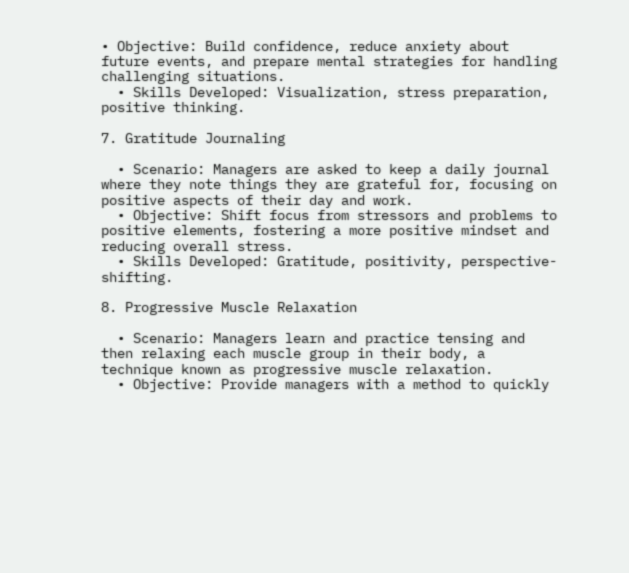• Objective: Build confidence, reduce anxiety about future events, and prepare mental strategies for handling challenging situations.
  • Skills Developed: Visualization, stress preparation, positive thinking.

7. Gratitude Journaling

  • Scenario: Managers are asked to keep a daily journal where they note things they are grateful for, focusing on positive aspects of their day and work.
  • Objective: Shift focus from stressors and problems to positive elements, fostering a more positive mindset and reducing overall stress.
  • Skills Developed: Gratitude, positivity, perspective-shifting.

8. Progressive Muscle Relaxation

  • Scenario: Managers learn and practice tensing and then relaxing each muscle group in their body, a technique known as progressive muscle relaxation.
  • Objective: Provide managers with a method to quickly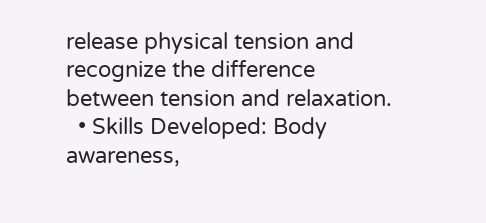release physical tension and recognize the difference between tension and relaxation.
  • Skills Developed: Body awareness,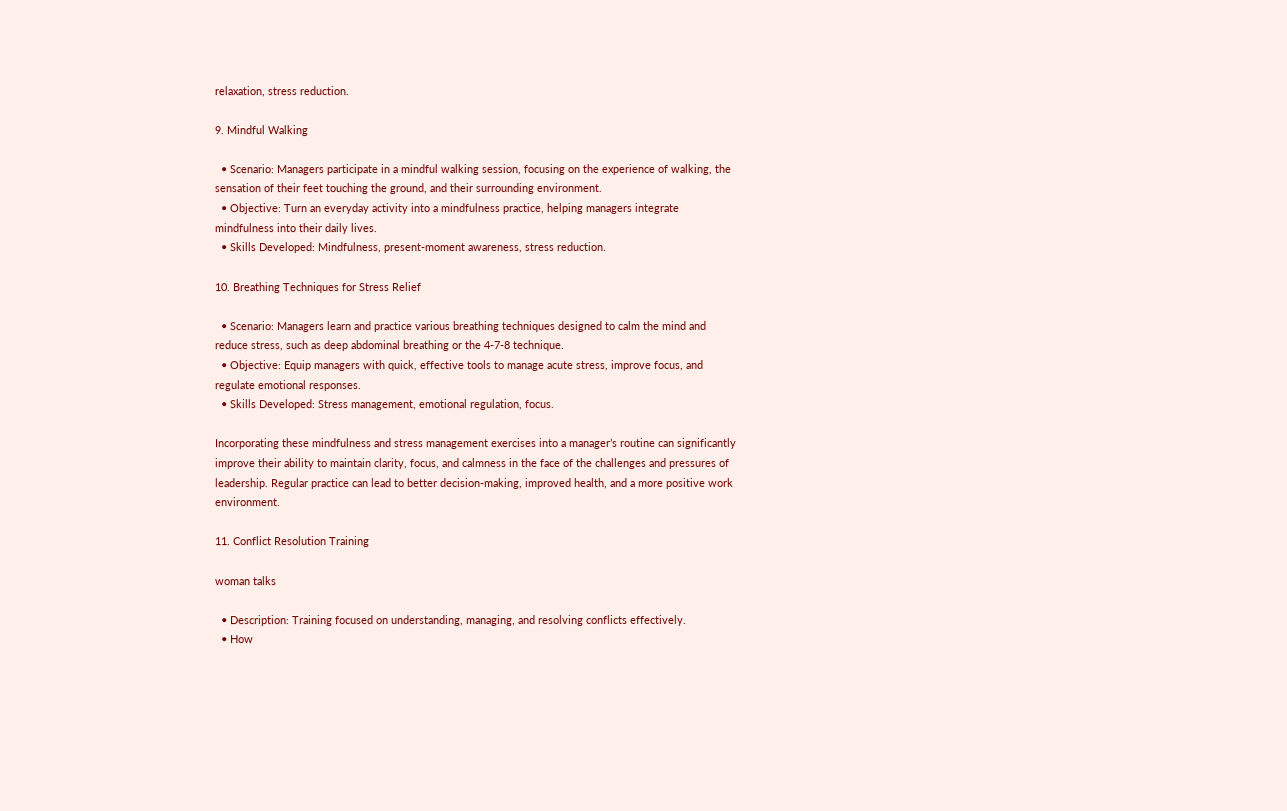relaxation, stress reduction.

9. Mindful Walking

  • Scenario: Managers participate in a mindful walking session, focusing on the experience of walking, the sensation of their feet touching the ground, and their surrounding environment.
  • Objective: Turn an everyday activity into a mindfulness practice, helping managers integrate mindfulness into their daily lives.
  • Skills Developed: Mindfulness, present-moment awareness, stress reduction.

10. Breathing Techniques for Stress Relief

  • Scenario: Managers learn and practice various breathing techniques designed to calm the mind and reduce stress, such as deep abdominal breathing or the 4-7-8 technique.
  • Objective: Equip managers with quick, effective tools to manage acute stress, improve focus, and regulate emotional responses.
  • Skills Developed: Stress management, emotional regulation, focus.

Incorporating these mindfulness and stress management exercises into a manager’s routine can significantly improve their ability to maintain clarity, focus, and calmness in the face of the challenges and pressures of leadership. Regular practice can lead to better decision-making, improved health, and a more positive work environment.

11. Conflict Resolution Training

woman talks

  • Description: Training focused on understanding, managing, and resolving conflicts effectively.
  • How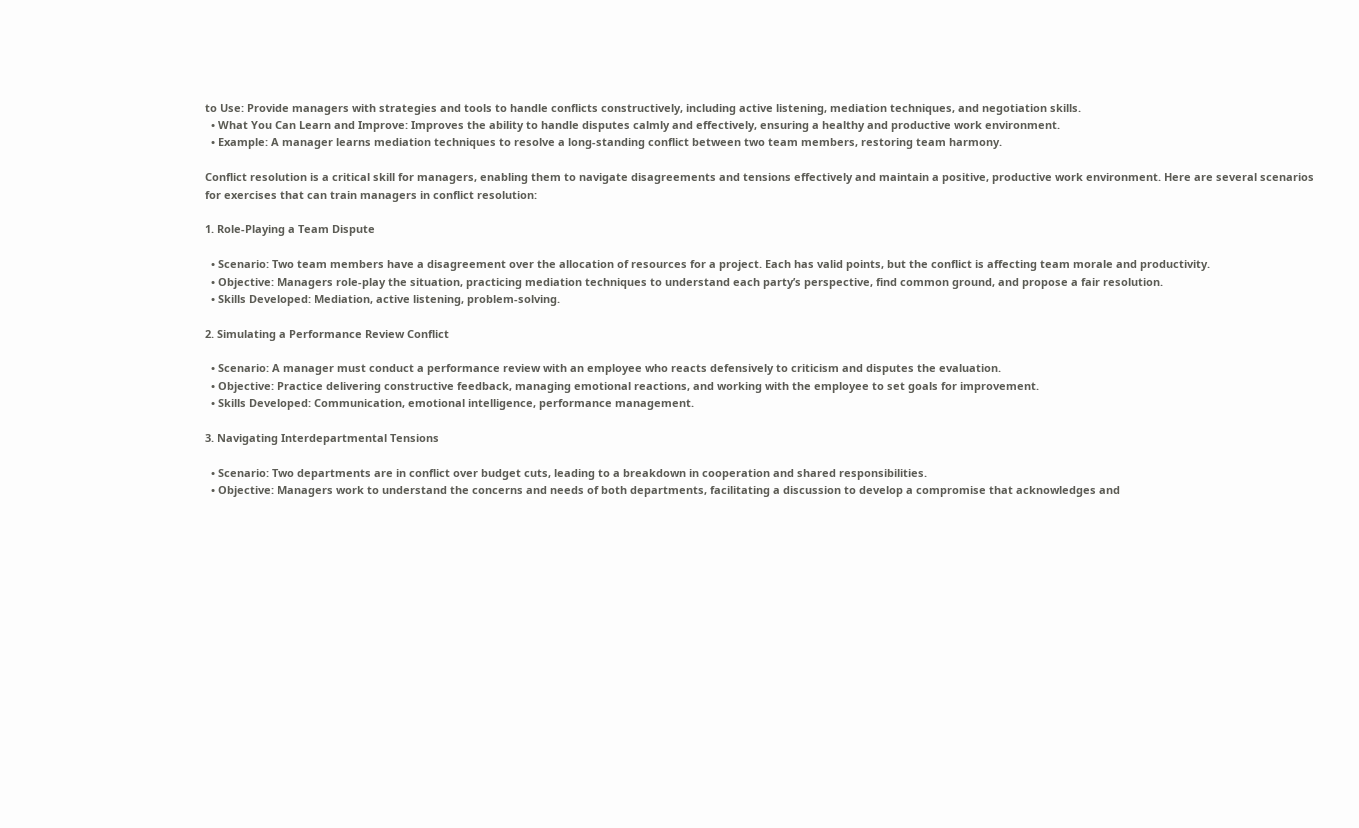to Use: Provide managers with strategies and tools to handle conflicts constructively, including active listening, mediation techniques, and negotiation skills.
  • What You Can Learn and Improve: Improves the ability to handle disputes calmly and effectively, ensuring a healthy and productive work environment.
  • Example: A manager learns mediation techniques to resolve a long-standing conflict between two team members, restoring team harmony.

Conflict resolution is a critical skill for managers, enabling them to navigate disagreements and tensions effectively and maintain a positive, productive work environment. Here are several scenarios for exercises that can train managers in conflict resolution:

1. Role-Playing a Team Dispute

  • Scenario: Two team members have a disagreement over the allocation of resources for a project. Each has valid points, but the conflict is affecting team morale and productivity.
  • Objective: Managers role-play the situation, practicing mediation techniques to understand each party’s perspective, find common ground, and propose a fair resolution.
  • Skills Developed: Mediation, active listening, problem-solving.

2. Simulating a Performance Review Conflict

  • Scenario: A manager must conduct a performance review with an employee who reacts defensively to criticism and disputes the evaluation.
  • Objective: Practice delivering constructive feedback, managing emotional reactions, and working with the employee to set goals for improvement.
  • Skills Developed: Communication, emotional intelligence, performance management.

3. Navigating Interdepartmental Tensions

  • Scenario: Two departments are in conflict over budget cuts, leading to a breakdown in cooperation and shared responsibilities.
  • Objective: Managers work to understand the concerns and needs of both departments, facilitating a discussion to develop a compromise that acknowledges and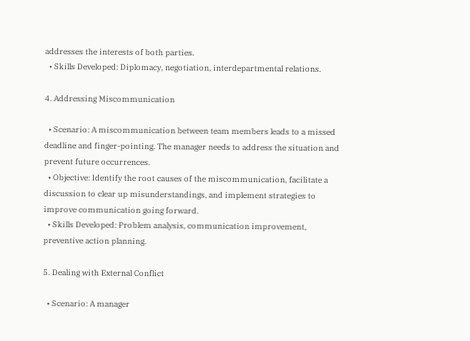addresses the interests of both parties.
  • Skills Developed: Diplomacy, negotiation, interdepartmental relations.

4. Addressing Miscommunication

  • Scenario: A miscommunication between team members leads to a missed deadline and finger-pointing. The manager needs to address the situation and prevent future occurrences.
  • Objective: Identify the root causes of the miscommunication, facilitate a discussion to clear up misunderstandings, and implement strategies to improve communication going forward.
  • Skills Developed: Problem analysis, communication improvement, preventive action planning.

5. Dealing with External Conflict

  • Scenario: A manager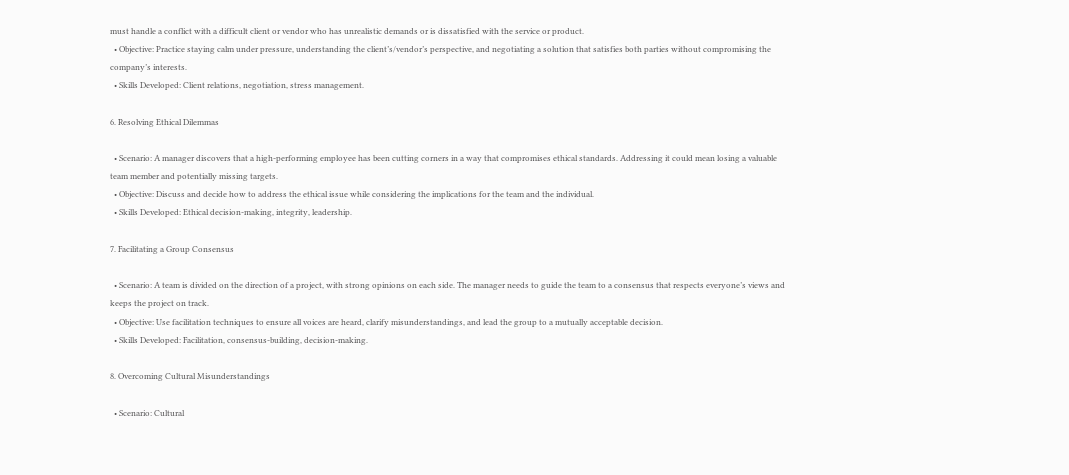must handle a conflict with a difficult client or vendor who has unrealistic demands or is dissatisfied with the service or product.
  • Objective: Practice staying calm under pressure, understanding the client’s/vendor’s perspective, and negotiating a solution that satisfies both parties without compromising the company’s interests.
  • Skills Developed: Client relations, negotiation, stress management.

6. Resolving Ethical Dilemmas

  • Scenario: A manager discovers that a high-performing employee has been cutting corners in a way that compromises ethical standards. Addressing it could mean losing a valuable team member and potentially missing targets.
  • Objective: Discuss and decide how to address the ethical issue while considering the implications for the team and the individual.
  • Skills Developed: Ethical decision-making, integrity, leadership.

7. Facilitating a Group Consensus

  • Scenario: A team is divided on the direction of a project, with strong opinions on each side. The manager needs to guide the team to a consensus that respects everyone’s views and keeps the project on track.
  • Objective: Use facilitation techniques to ensure all voices are heard, clarify misunderstandings, and lead the group to a mutually acceptable decision.
  • Skills Developed: Facilitation, consensus-building, decision-making.

8. Overcoming Cultural Misunderstandings

  • Scenario: Cultural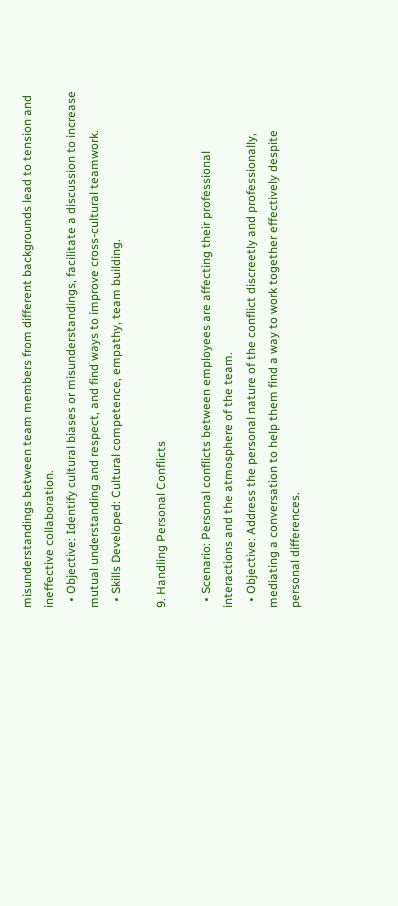misunderstandings between team members from different backgrounds lead to tension and ineffective collaboration.
  • Objective: Identify cultural biases or misunderstandings, facilitate a discussion to increase mutual understanding and respect, and find ways to improve cross-cultural teamwork.
  • Skills Developed: Cultural competence, empathy, team building.

9. Handling Personal Conflicts

  • Scenario: Personal conflicts between employees are affecting their professional interactions and the atmosphere of the team.
  • Objective: Address the personal nature of the conflict discreetly and professionally, mediating a conversation to help them find a way to work together effectively despite personal differences.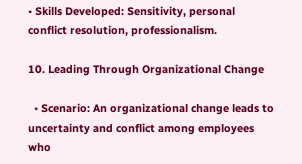• Skills Developed: Sensitivity, personal conflict resolution, professionalism.

10. Leading Through Organizational Change

  • Scenario: An organizational change leads to uncertainty and conflict among employees who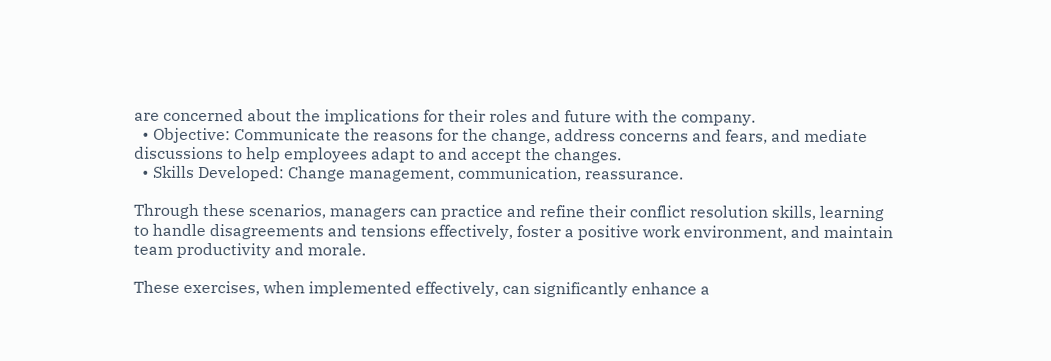are concerned about the implications for their roles and future with the company.
  • Objective: Communicate the reasons for the change, address concerns and fears, and mediate discussions to help employees adapt to and accept the changes.
  • Skills Developed: Change management, communication, reassurance.

Through these scenarios, managers can practice and refine their conflict resolution skills, learning to handle disagreements and tensions effectively, foster a positive work environment, and maintain team productivity and morale.

These exercises, when implemented effectively, can significantly enhance a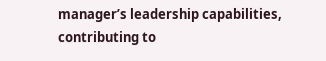manager’s leadership capabilities, contributing to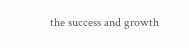the success and growth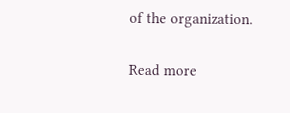of the organization.

Read more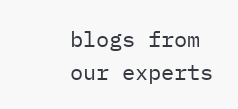blogs from our experts